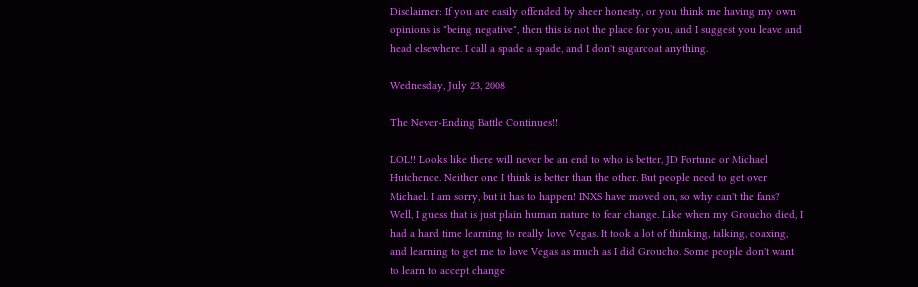Disclaimer: If you are easily offended by sheer honesty, or you think me having my own opinions is "being negative", then this is not the place for you, and I suggest you leave and head elsewhere. I call a spade a spade, and I don't sugarcoat anything.

Wednesday, July 23, 2008

The Never-Ending Battle Continues!!

LOL!! Looks like there will never be an end to who is better, JD Fortune or Michael Hutchence. Neither one I think is better than the other. But people need to get over Michael. I am sorry, but it has to happen! INXS have moved on, so why can't the fans? Well, I guess that is just plain human nature to fear change. Like when my Groucho died, I had a hard time learning to really love Vegas. It took a lot of thinking, talking, coaxing, and learning to get me to love Vegas as much as I did Groucho. Some people don't want to learn to accept change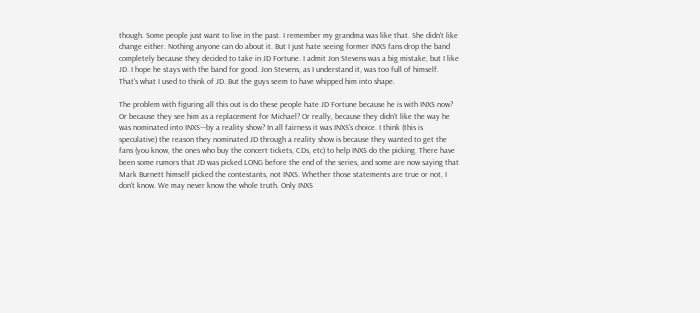though. Some people just want to live in the past. I remember my grandma was like that. She didn't like change either. Nothing anyone can do about it. But I just hate seeing former INXS fans drop the band completely because they decided to take in JD Fortune. I admit Jon Stevens was a big mistake, but I like JD. I hope he stays with the band for good. Jon Stevens, as I understand it, was too full of himself. That's what I used to think of JD. But the guys seem to have whipped him into shape.

The problem with figuring all this out is do these people hate JD Fortune because he is with INXS now? Or because they see him as a replacement for Michael? Or really, because they didn't like the way he was nominated into INXS---by a reality show? In all fairness it was INXS's choice. I think (this is speculative) the reason they nominated JD through a reality show is because they wanted to get the fans (you know, the ones who buy the concert tickets, CDs, etc) to help INXS do the picking. There have been some rumors that JD was picked LONG before the end of the series, and some are now saying that Mark Burnett himself picked the contestants, not INXS. Whether those statements are true or not, I don't know. We may never know the whole truth. Only INXS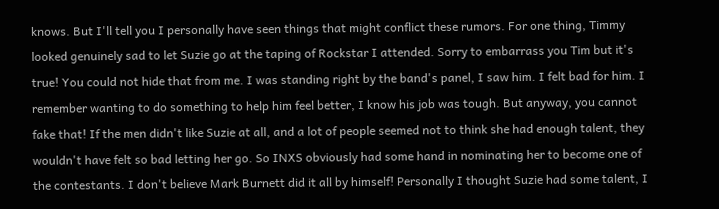knows. But I'll tell you I personally have seen things that might conflict these rumors. For one thing, Timmy looked genuinely sad to let Suzie go at the taping of Rockstar I attended. Sorry to embarrass you Tim but it's true! You could not hide that from me. I was standing right by the band's panel, I saw him. I felt bad for him. I remember wanting to do something to help him feel better, I know his job was tough. But anyway, you cannot fake that! If the men didn't like Suzie at all, and a lot of people seemed not to think she had enough talent, they wouldn't have felt so bad letting her go. So INXS obviously had some hand in nominating her to become one of the contestants. I don't believe Mark Burnett did it all by himself! Personally I thought Suzie had some talent, I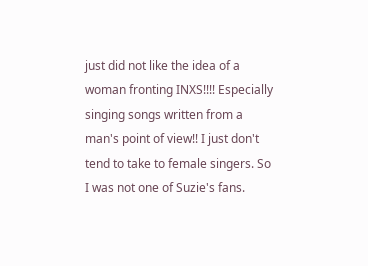just did not like the idea of a woman fronting INXS!!!! Especially singing songs written from a man's point of view!! I just don't tend to take to female singers. So I was not one of Suzie's fans.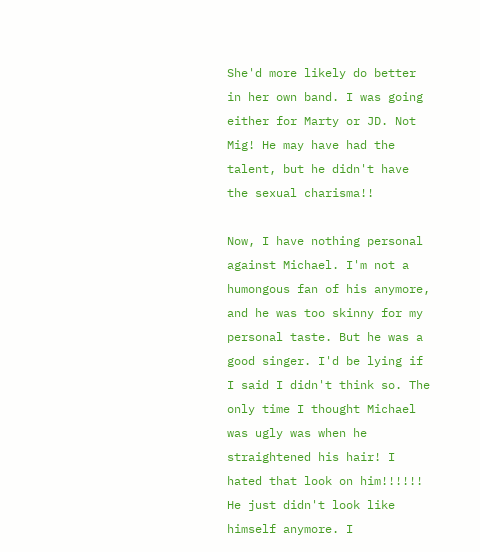She'd more likely do better in her own band. I was going either for Marty or JD. Not Mig! He may have had the talent, but he didn't have the sexual charisma!!

Now, I have nothing personal against Michael. I'm not a humongous fan of his anymore, and he was too skinny for my personal taste. But he was a good singer. I'd be lying if I said I didn't think so. The only time I thought Michael was ugly was when he straightened his hair! I hated that look on him!!!!!! He just didn't look like himself anymore. I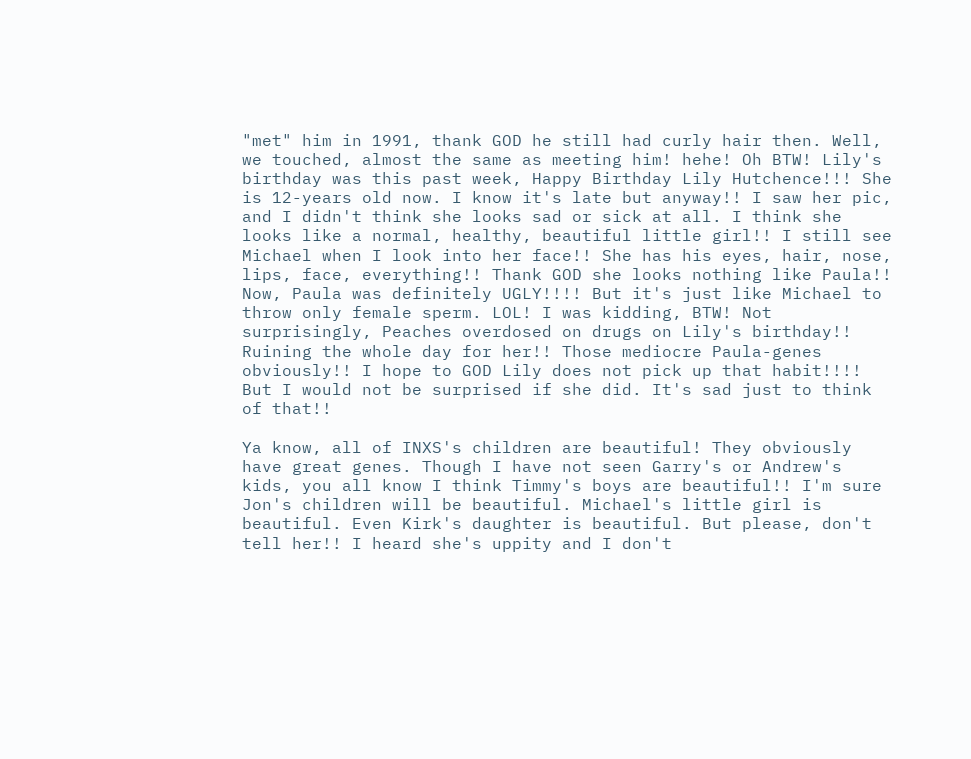"met" him in 1991, thank GOD he still had curly hair then. Well, we touched, almost the same as meeting him! hehe! Oh BTW! Lily's birthday was this past week, Happy Birthday Lily Hutchence!!! She is 12-years old now. I know it's late but anyway!! I saw her pic, and I didn't think she looks sad or sick at all. I think she looks like a normal, healthy, beautiful little girl!! I still see Michael when I look into her face!! She has his eyes, hair, nose, lips, face, everything!! Thank GOD she looks nothing like Paula!! Now, Paula was definitely UGLY!!!! But it's just like Michael to throw only female sperm. LOL! I was kidding, BTW! Not surprisingly, Peaches overdosed on drugs on Lily's birthday!! Ruining the whole day for her!! Those mediocre Paula-genes obviously!! I hope to GOD Lily does not pick up that habit!!!! But I would not be surprised if she did. It's sad just to think of that!!

Ya know, all of INXS's children are beautiful! They obviously have great genes. Though I have not seen Garry's or Andrew's kids, you all know I think Timmy's boys are beautiful!! I'm sure Jon's children will be beautiful. Michael's little girl is beautiful. Even Kirk's daughter is beautiful. But please, don't tell her!! I heard she's uppity and I don't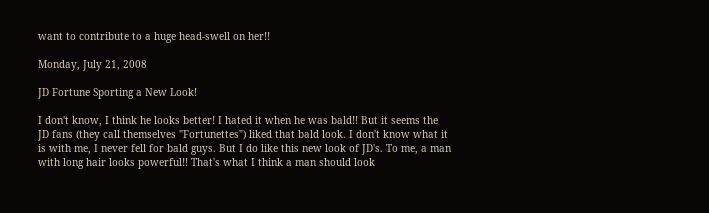want to contribute to a huge head-swell on her!!

Monday, July 21, 2008

JD Fortune Sporting a New Look!

I don't know, I think he looks better! I hated it when he was bald!! But it seems the JD fans (they call themselves "Fortunettes") liked that bald look. I don't know what it is with me, I never fell for bald guys. But I do like this new look of JD's. To me, a man with long hair looks powerful!! That's what I think a man should look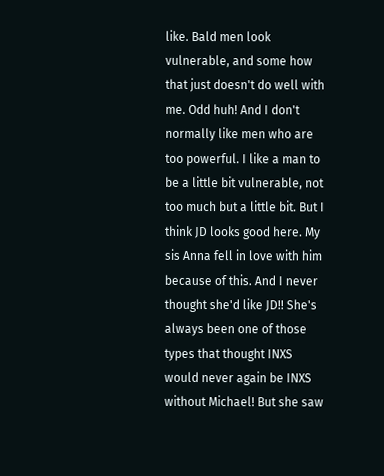like. Bald men look vulnerable, and some how that just doesn't do well with me. Odd huh! And I don't normally like men who are too powerful. I like a man to be a little bit vulnerable, not too much but a little bit. But I think JD looks good here. My sis Anna fell in love with him because of this. And I never thought she'd like JD!! She's always been one of those types that thought INXS would never again be INXS without Michael! But she saw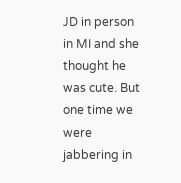JD in person in MI and she thought he was cute. But one time we were jabbering in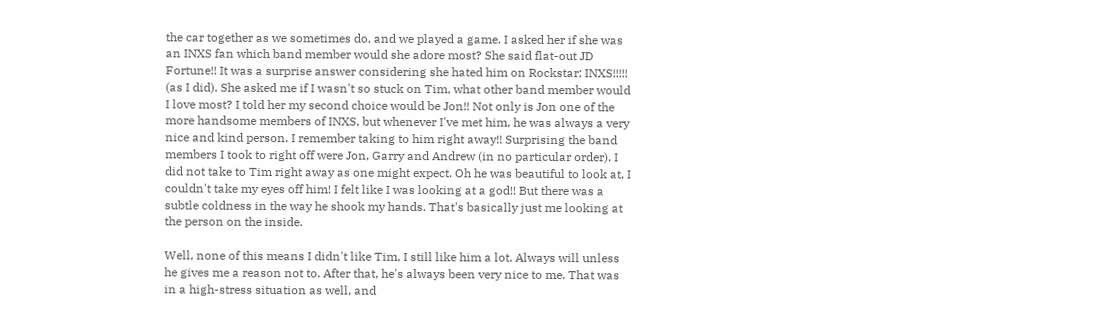the car together as we sometimes do, and we played a game. I asked her if she was an INXS fan which band member would she adore most? She said flat-out JD Fortune!! It was a surprise answer considering she hated him on Rockstar: INXS!!!!! (as I did). She asked me if I wasn't so stuck on Tim, what other band member would I love most? I told her my second choice would be Jon!! Not only is Jon one of the more handsome members of INXS, but whenever I've met him, he was always a very nice and kind person. I remember taking to him right away!! Surprising the band members I took to right off were Jon, Garry and Andrew (in no particular order). I did not take to Tim right away as one might expect. Oh he was beautiful to look at, I couldn't take my eyes off him! I felt like I was looking at a god!! But there was a subtle coldness in the way he shook my hands. That's basically just me looking at the person on the inside.

Well, none of this means I didn't like Tim, I still like him a lot. Always will unless he gives me a reason not to. After that, he's always been very nice to me. That was in a high-stress situation as well, and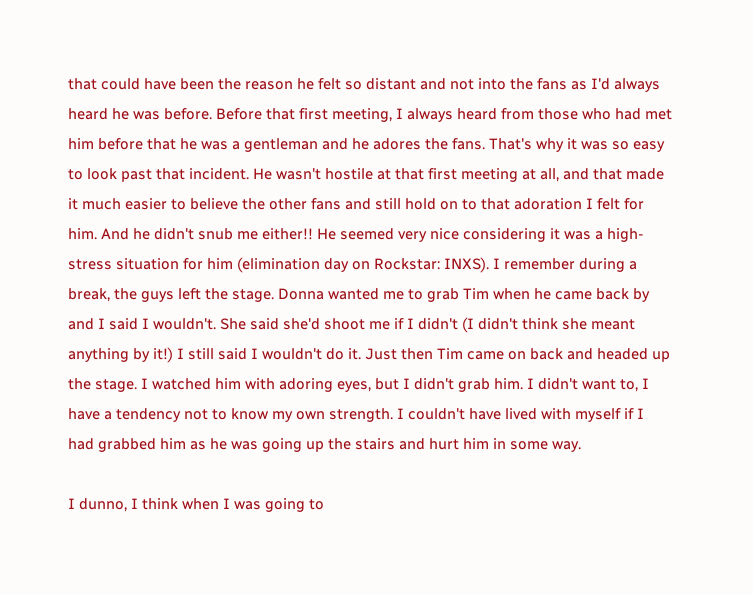that could have been the reason he felt so distant and not into the fans as I'd always heard he was before. Before that first meeting, I always heard from those who had met him before that he was a gentleman and he adores the fans. That's why it was so easy to look past that incident. He wasn't hostile at that first meeting at all, and that made it much easier to believe the other fans and still hold on to that adoration I felt for him. And he didn't snub me either!! He seemed very nice considering it was a high-stress situation for him (elimination day on Rockstar: INXS). I remember during a break, the guys left the stage. Donna wanted me to grab Tim when he came back by and I said I wouldn't. She said she'd shoot me if I didn't (I didn't think she meant anything by it!) I still said I wouldn't do it. Just then Tim came on back and headed up the stage. I watched him with adoring eyes, but I didn't grab him. I didn't want to, I have a tendency not to know my own strength. I couldn't have lived with myself if I had grabbed him as he was going up the stairs and hurt him in some way.

I dunno, I think when I was going to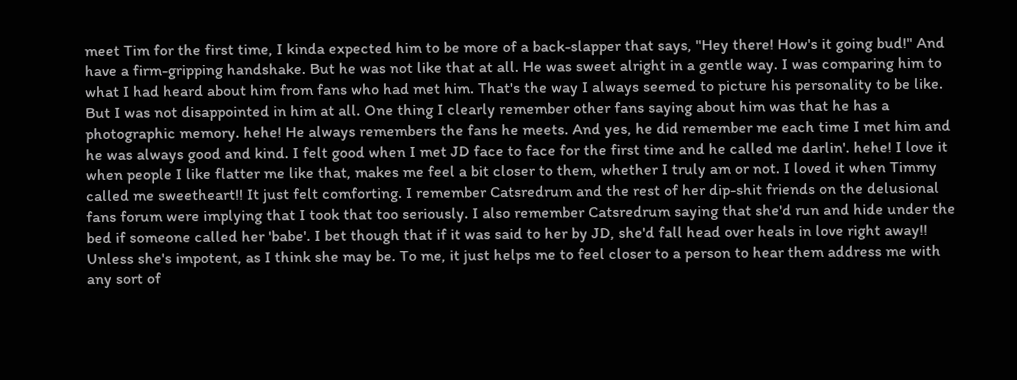meet Tim for the first time, I kinda expected him to be more of a back-slapper that says, "Hey there! How's it going bud!" And have a firm-gripping handshake. But he was not like that at all. He was sweet alright in a gentle way. I was comparing him to what I had heard about him from fans who had met him. That's the way I always seemed to picture his personality to be like. But I was not disappointed in him at all. One thing I clearly remember other fans saying about him was that he has a photographic memory. hehe! He always remembers the fans he meets. And yes, he did remember me each time I met him and he was always good and kind. I felt good when I met JD face to face for the first time and he called me darlin'. hehe! I love it when people I like flatter me like that, makes me feel a bit closer to them, whether I truly am or not. I loved it when Timmy called me sweetheart!! It just felt comforting. I remember Catsredrum and the rest of her dip-shit friends on the delusional fans forum were implying that I took that too seriously. I also remember Catsredrum saying that she'd run and hide under the bed if someone called her 'babe'. I bet though that if it was said to her by JD, she'd fall head over heals in love right away!! Unless she's impotent, as I think she may be. To me, it just helps me to feel closer to a person to hear them address me with any sort of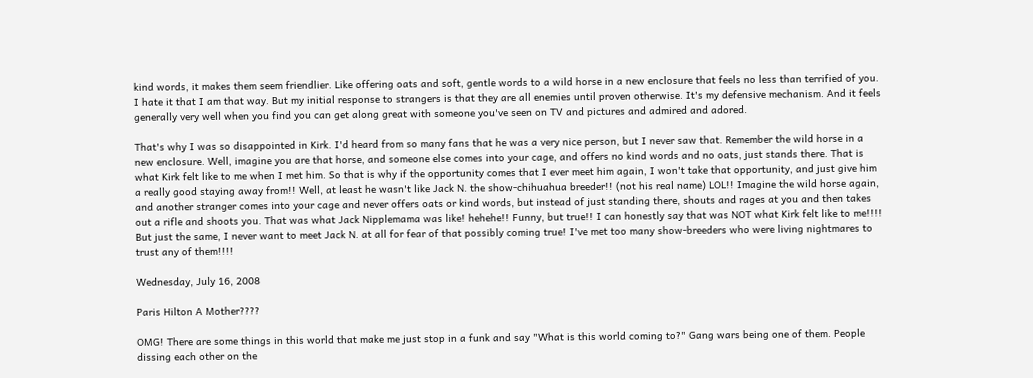kind words, it makes them seem friendlier. Like offering oats and soft, gentle words to a wild horse in a new enclosure that feels no less than terrified of you. I hate it that I am that way. But my initial response to strangers is that they are all enemies until proven otherwise. It's my defensive mechanism. And it feels generally very well when you find you can get along great with someone you've seen on TV and pictures and admired and adored.

That's why I was so disappointed in Kirk. I'd heard from so many fans that he was a very nice person, but I never saw that. Remember the wild horse in a new enclosure. Well, imagine you are that horse, and someone else comes into your cage, and offers no kind words and no oats, just stands there. That is what Kirk felt like to me when I met him. So that is why if the opportunity comes that I ever meet him again, I won't take that opportunity, and just give him a really good staying away from!! Well, at least he wasn't like Jack N. the show-chihuahua breeder!! (not his real name) LOL!! Imagine the wild horse again, and another stranger comes into your cage and never offers oats or kind words, but instead of just standing there, shouts and rages at you and then takes out a rifle and shoots you. That was what Jack Nipplemama was like! hehehe!! Funny, but true!! I can honestly say that was NOT what Kirk felt like to me!!!! But just the same, I never want to meet Jack N. at all for fear of that possibly coming true! I've met too many show-breeders who were living nightmares to trust any of them!!!!

Wednesday, July 16, 2008

Paris Hilton A Mother????

OMG! There are some things in this world that make me just stop in a funk and say "What is this world coming to?" Gang wars being one of them. People dissing each other on the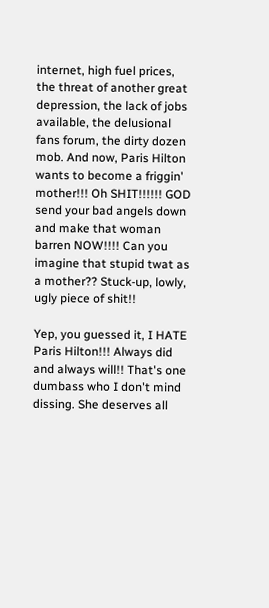internet, high fuel prices, the threat of another great depression, the lack of jobs available, the delusional fans forum, the dirty dozen mob. And now, Paris Hilton wants to become a friggin' mother!!! Oh SHIT!!!!!! GOD send your bad angels down and make that woman barren NOW!!!! Can you imagine that stupid twat as a mother?? Stuck-up, lowly, ugly piece of shit!!

Yep, you guessed it, I HATE Paris Hilton!!! Always did and always will!! That's one dumbass who I don't mind dissing. She deserves all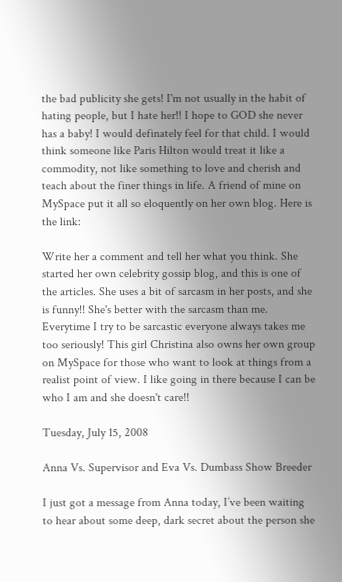the bad publicity she gets! I'm not usually in the habit of hating people, but I hate her!! I hope to GOD she never has a baby! I would definately feel for that child. I would think someone like Paris Hilton would treat it like a commodity, not like something to love and cherish and teach about the finer things in life. A friend of mine on MySpace put it all so eloquently on her own blog. Here is the link:

Write her a comment and tell her what you think. She started her own celebrity gossip blog, and this is one of the articles. She uses a bit of sarcasm in her posts, and she is funny!! She's better with the sarcasm than me. Everytime I try to be sarcastic everyone always takes me too seriously! This girl Christina also owns her own group on MySpace for those who want to look at things from a realist point of view. I like going in there because I can be who I am and she doesn't care!!

Tuesday, July 15, 2008

Anna Vs. Supervisor and Eva Vs. Dumbass Show Breeder

I just got a message from Anna today, I’ve been waiting to hear about some deep, dark secret about the person she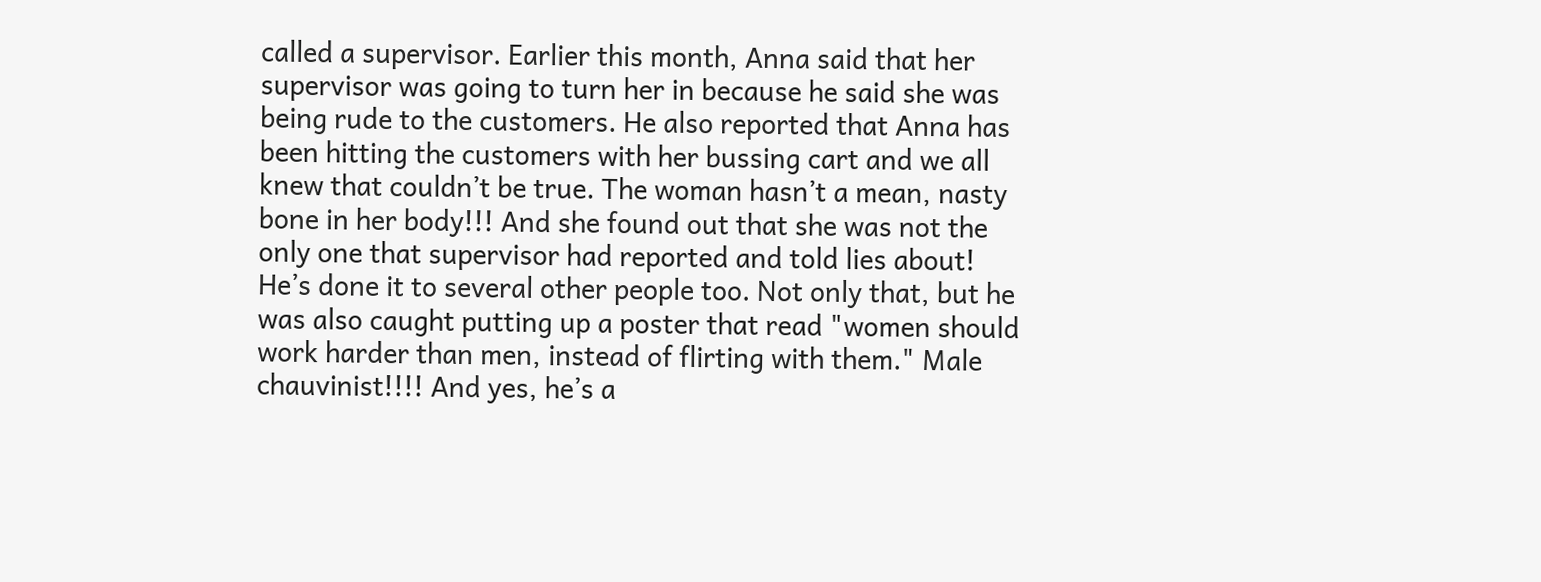called a supervisor. Earlier this month, Anna said that her supervisor was going to turn her in because he said she was being rude to the customers. He also reported that Anna has been hitting the customers with her bussing cart and we all knew that couldn’t be true. The woman hasn’t a mean, nasty bone in her body!!! And she found out that she was not the only one that supervisor had reported and told lies about! He’s done it to several other people too. Not only that, but he was also caught putting up a poster that read "women should work harder than men, instead of flirting with them." Male chauvinist!!!! And yes, he’s a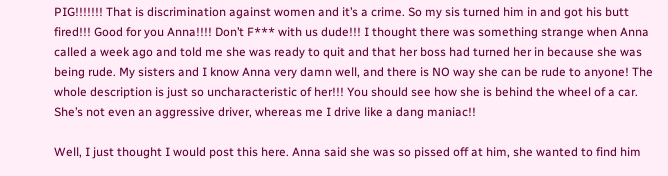PIG!!!!!!! That is discrimination against women and it’s a crime. So my sis turned him in and got his butt fired!!! Good for you Anna!!!! Don’t F*** with us dude!!! I thought there was something strange when Anna called a week ago and told me she was ready to quit and that her boss had turned her in because she was being rude. My sisters and I know Anna very damn well, and there is NO way she can be rude to anyone! The whole description is just so uncharacteristic of her!!! You should see how she is behind the wheel of a car. She’s not even an aggressive driver, whereas me I drive like a dang maniac!!

Well, I just thought I would post this here. Anna said she was so pissed off at him, she wanted to find him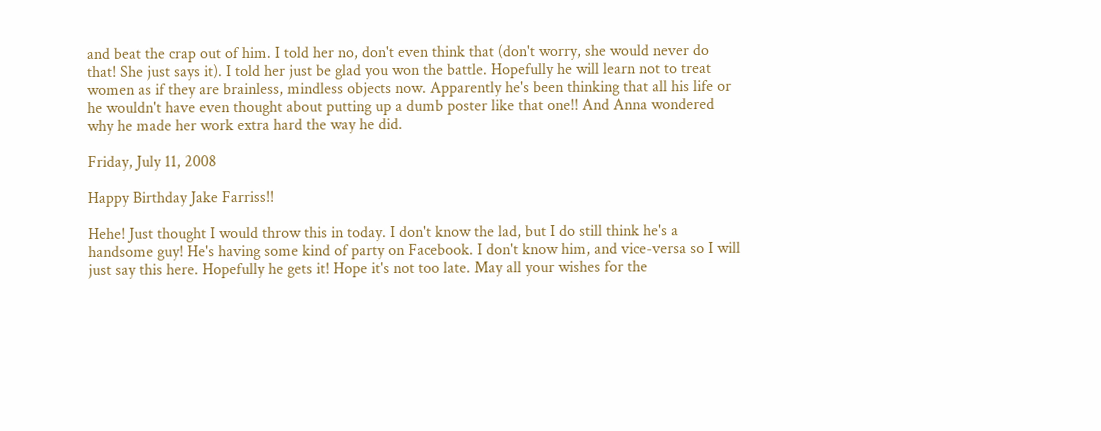and beat the crap out of him. I told her no, don't even think that (don't worry, she would never do that! She just says it). I told her just be glad you won the battle. Hopefully he will learn not to treat women as if they are brainless, mindless objects now. Apparently he's been thinking that all his life or he wouldn't have even thought about putting up a dumb poster like that one!! And Anna wondered why he made her work extra hard the way he did.

Friday, July 11, 2008

Happy Birthday Jake Farriss!!

Hehe! Just thought I would throw this in today. I don't know the lad, but I do still think he's a handsome guy! He's having some kind of party on Facebook. I don't know him, and vice-versa so I will just say this here. Hopefully he gets it! Hope it's not too late. May all your wishes for the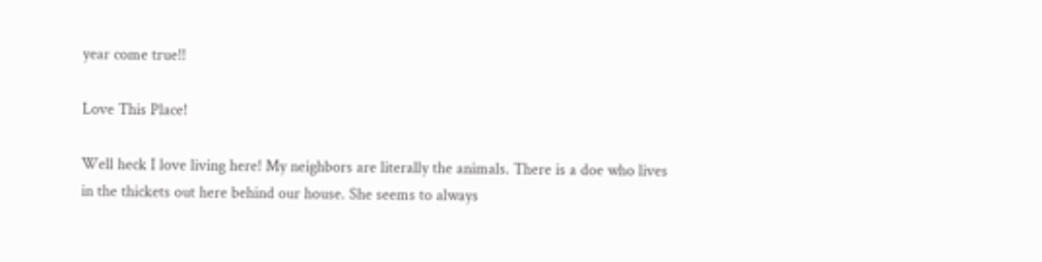year come true!!

Love This Place!

Well heck I love living here! My neighbors are literally the animals. There is a doe who lives in the thickets out here behind our house. She seems to always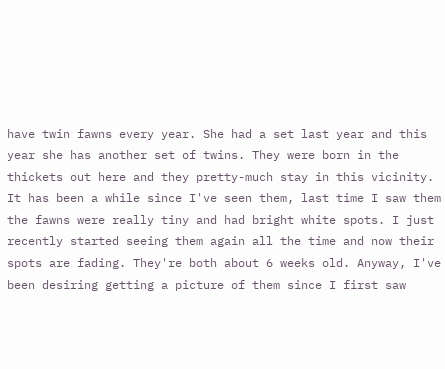have twin fawns every year. She had a set last year and this year she has another set of twins. They were born in the thickets out here and they pretty-much stay in this vicinity. It has been a while since I've seen them, last time I saw them the fawns were really tiny and had bright white spots. I just recently started seeing them again all the time and now their spots are fading. They're both about 6 weeks old. Anyway, I've been desiring getting a picture of them since I first saw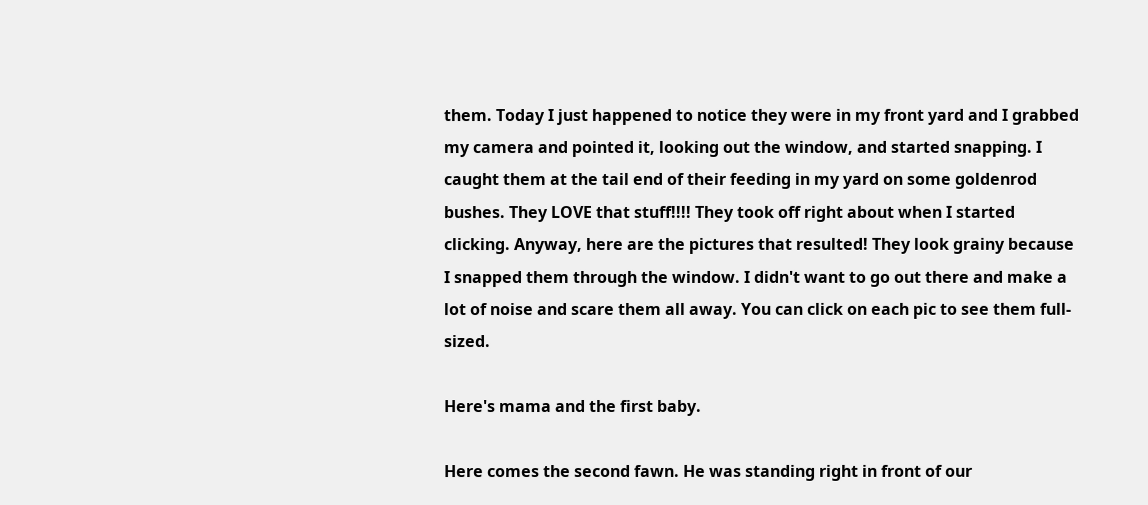them. Today I just happened to notice they were in my front yard and I grabbed my camera and pointed it, looking out the window, and started snapping. I caught them at the tail end of their feeding in my yard on some goldenrod bushes. They LOVE that stuff!!!! They took off right about when I started clicking. Anyway, here are the pictures that resulted! They look grainy because I snapped them through the window. I didn't want to go out there and make a lot of noise and scare them all away. You can click on each pic to see them full-sized.

Here's mama and the first baby.

Here comes the second fawn. He was standing right in front of our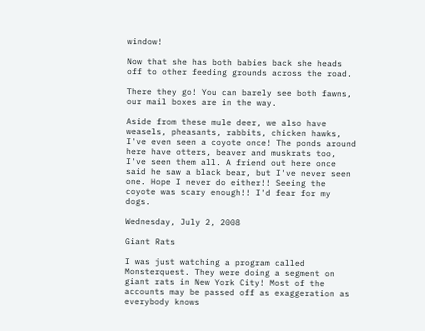window!

Now that she has both babies back she heads off to other feeding grounds across the road.

There they go! You can barely see both fawns, our mail boxes are in the way.

Aside from these mule deer, we also have weasels, pheasants, rabbits, chicken hawks, I've even seen a coyote once! The ponds around here have otters, beaver and muskrats too, I've seen them all. A friend out here once said he saw a black bear, but I've never seen one. Hope I never do either!! Seeing the coyote was scary enough!! I'd fear for my dogs.

Wednesday, July 2, 2008

Giant Rats

I was just watching a program called Monsterquest. They were doing a segment on giant rats in New York City! Most of the accounts may be passed off as exaggeration as everybody knows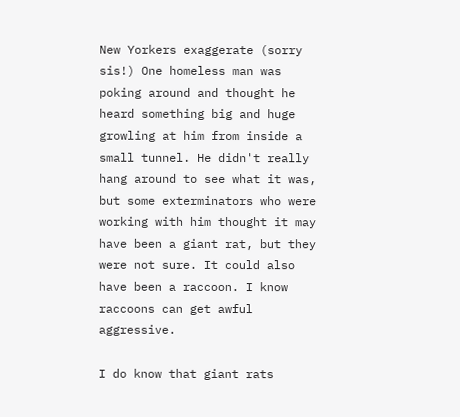New Yorkers exaggerate (sorry sis!) One homeless man was poking around and thought he heard something big and huge growling at him from inside a small tunnel. He didn't really hang around to see what it was, but some exterminators who were working with him thought it may have been a giant rat, but they were not sure. It could also have been a raccoon. I know raccoons can get awful aggressive.

I do know that giant rats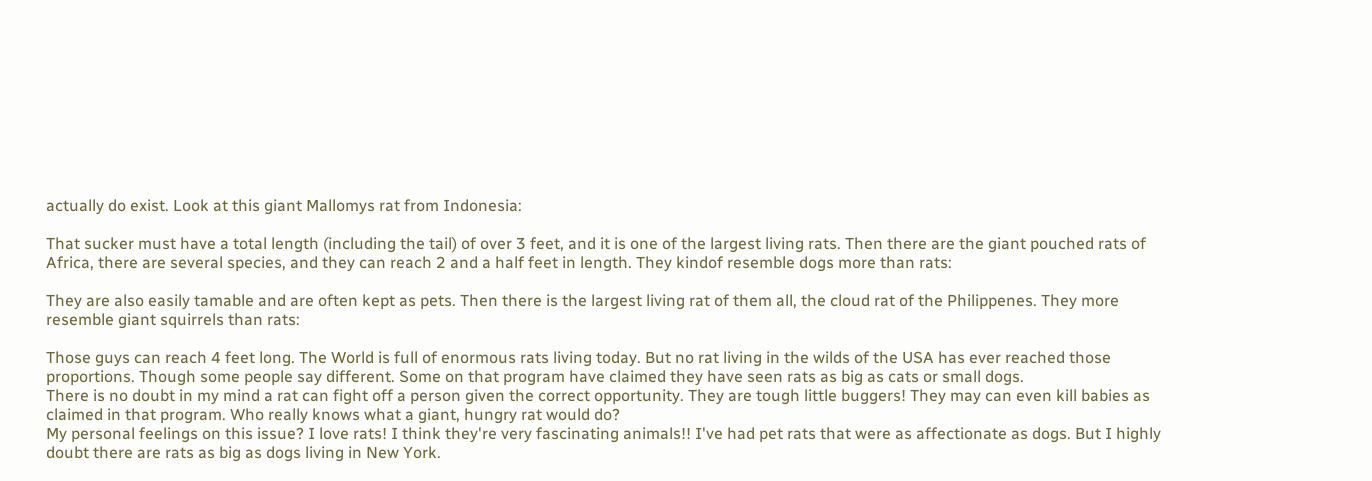actually do exist. Look at this giant Mallomys rat from Indonesia:

That sucker must have a total length (including the tail) of over 3 feet, and it is one of the largest living rats. Then there are the giant pouched rats of Africa, there are several species, and they can reach 2 and a half feet in length. They kindof resemble dogs more than rats:

They are also easily tamable and are often kept as pets. Then there is the largest living rat of them all, the cloud rat of the Philippenes. They more resemble giant squirrels than rats:

Those guys can reach 4 feet long. The World is full of enormous rats living today. But no rat living in the wilds of the USA has ever reached those proportions. Though some people say different. Some on that program have claimed they have seen rats as big as cats or small dogs.
There is no doubt in my mind a rat can fight off a person given the correct opportunity. They are tough little buggers! They may can even kill babies as claimed in that program. Who really knows what a giant, hungry rat would do?
My personal feelings on this issue? I love rats! I think they're very fascinating animals!! I've had pet rats that were as affectionate as dogs. But I highly doubt there are rats as big as dogs living in New York.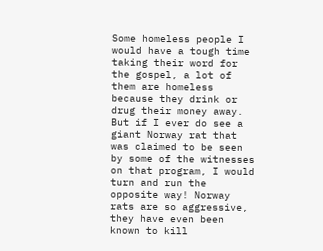Some homeless people I would have a tough time taking their word for the gospel, a lot of them are homeless because they drink or drug their money away. But if I ever do see a giant Norway rat that was claimed to be seen by some of the witnesses on that program, I would turn and run the opposite way! Norway rats are so aggressive, they have even been known to kill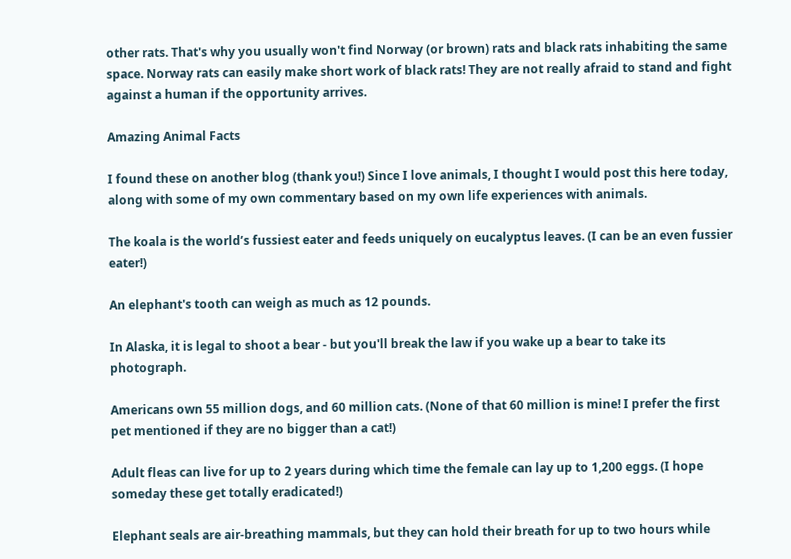other rats. That's why you usually won't find Norway (or brown) rats and black rats inhabiting the same space. Norway rats can easily make short work of black rats! They are not really afraid to stand and fight against a human if the opportunity arrives.

Amazing Animal Facts

I found these on another blog (thank you!) Since I love animals, I thought I would post this here today, along with some of my own commentary based on my own life experiences with animals.

The koala is the world’s fussiest eater and feeds uniquely on eucalyptus leaves. (I can be an even fussier eater!)

An elephant's tooth can weigh as much as 12 pounds.

In Alaska, it is legal to shoot a bear - but you'll break the law if you wake up a bear to take its photograph.

Americans own 55 million dogs, and 60 million cats. (None of that 60 million is mine! I prefer the first pet mentioned if they are no bigger than a cat!)

Adult fleas can live for up to 2 years during which time the female can lay up to 1,200 eggs. (I hope someday these get totally eradicated!)

Elephant seals are air-breathing mammals, but they can hold their breath for up to two hours while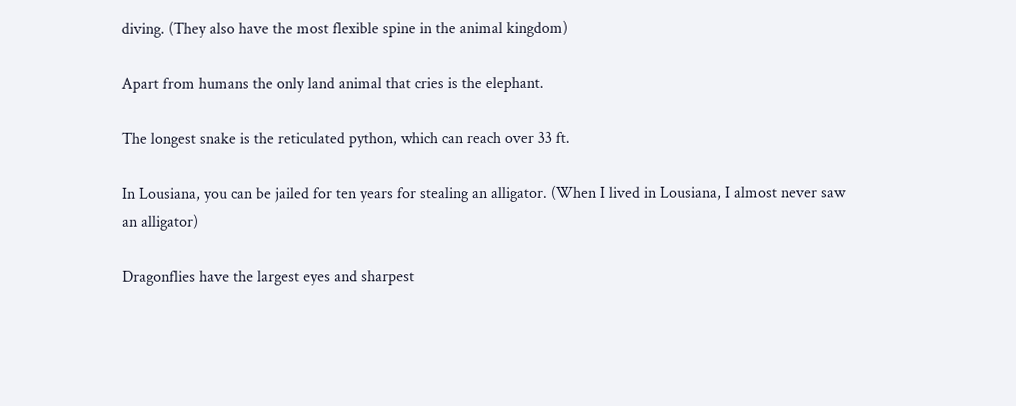diving. (They also have the most flexible spine in the animal kingdom)

Apart from humans the only land animal that cries is the elephant.

The longest snake is the reticulated python, which can reach over 33 ft.

In Lousiana, you can be jailed for ten years for stealing an alligator. (When I lived in Lousiana, I almost never saw an alligator)

Dragonflies have the largest eyes and sharpest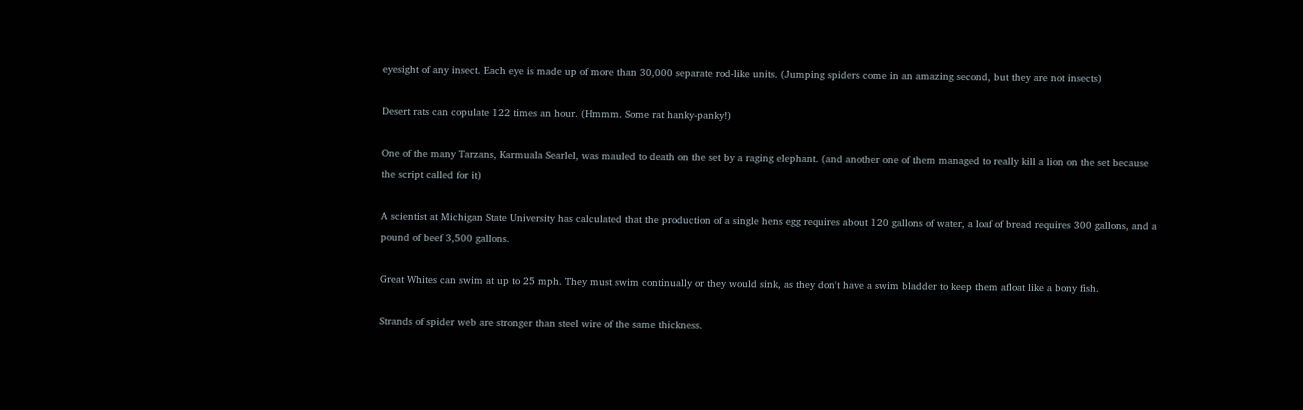eyesight of any insect. Each eye is made up of more than 30,000 separate rod-like units. (Jumping spiders come in an amazing second, but they are not insects)

Desert rats can copulate 122 times an hour. (Hmmm. Some rat hanky-panky!)

One of the many Tarzans, Karmuala Searlel, was mauled to death on the set by a raging elephant. (and another one of them managed to really kill a lion on the set because the script called for it)

A scientist at Michigan State University has calculated that the production of a single hens egg requires about 120 gallons of water, a loaf of bread requires 300 gallons, and a pound of beef 3,500 gallons.

Great Whites can swim at up to 25 mph. They must swim continually or they would sink, as they don't have a swim bladder to keep them afloat like a bony fish.

Strands of spider web are stronger than steel wire of the same thickness.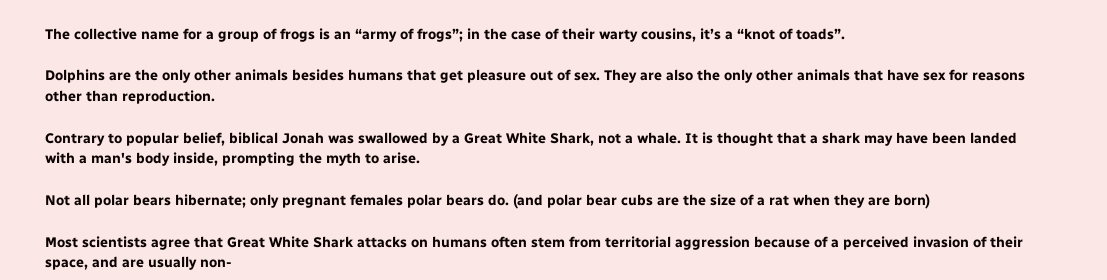The collective name for a group of frogs is an “army of frogs”; in the case of their warty cousins, it’s a “knot of toads”.

Dolphins are the only other animals besides humans that get pleasure out of sex. They are also the only other animals that have sex for reasons other than reproduction.

Contrary to popular belief, biblical Jonah was swallowed by a Great White Shark, not a whale. It is thought that a shark may have been landed with a man's body inside, prompting the myth to arise.

Not all polar bears hibernate; only pregnant females polar bears do. (and polar bear cubs are the size of a rat when they are born)

Most scientists agree that Great White Shark attacks on humans often stem from territorial aggression because of a perceived invasion of their space, and are usually non-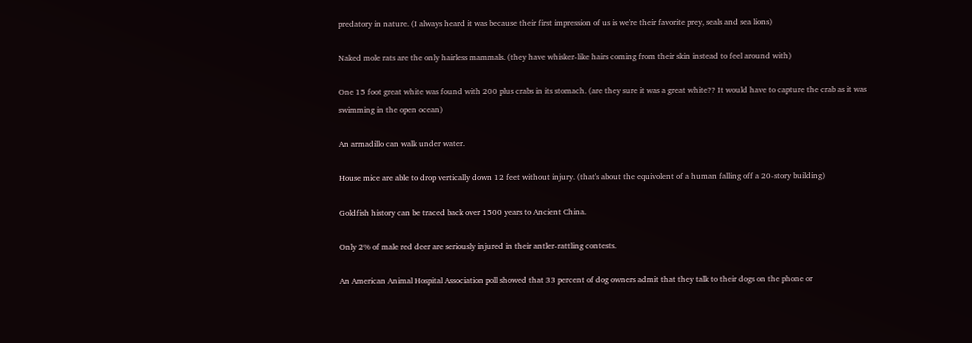predatory in nature. (I always heard it was because their first impression of us is we're their favorite prey, seals and sea lions)

Naked mole rats are the only hairless mammals. (they have whisker-like hairs coming from their skin instead to feel around with)

One 15 foot great white was found with 200 plus crabs in its stomach. (are they sure it was a great white?? It would have to capture the crab as it was swimming in the open ocean)

An armadillo can walk under water.

House mice are able to drop vertically down 12 feet without injury. (that's about the equivolent of a human falling off a 20-story building)

Goldfish history can be traced back over 1500 years to Ancient China.

Only 2% of male red deer are seriously injured in their antler-rattling contests.

An American Animal Hospital Association poll showed that 33 percent of dog owners admit that they talk to their dogs on the phone or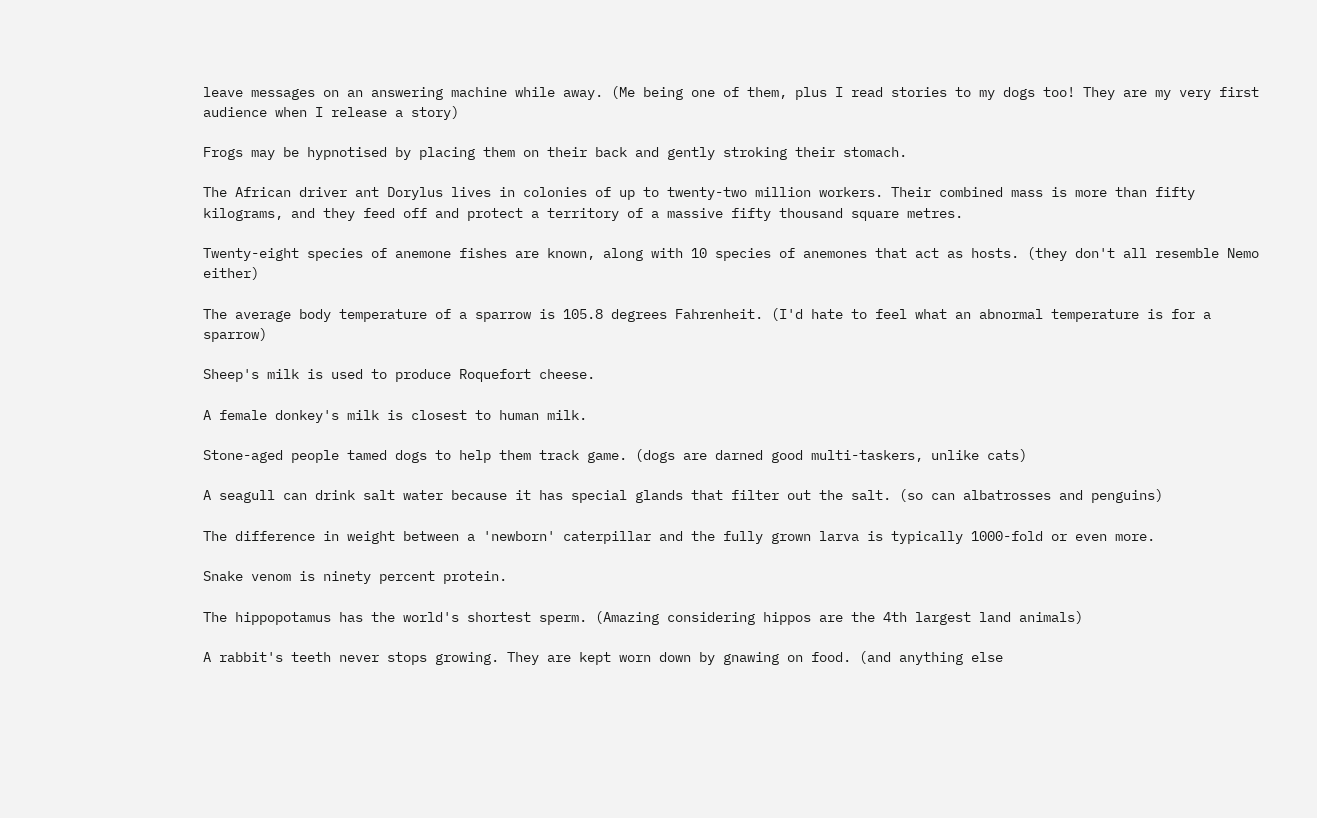leave messages on an answering machine while away. (Me being one of them, plus I read stories to my dogs too! They are my very first audience when I release a story)

Frogs may be hypnotised by placing them on their back and gently stroking their stomach.

The African driver ant Dorylus lives in colonies of up to twenty-two million workers. Their combined mass is more than fifty kilograms, and they feed off and protect a territory of a massive fifty thousand square metres.

Twenty-eight species of anemone fishes are known, along with 10 species of anemones that act as hosts. (they don't all resemble Nemo either)

The average body temperature of a sparrow is 105.8 degrees Fahrenheit. (I'd hate to feel what an abnormal temperature is for a sparrow)

Sheep's milk is used to produce Roquefort cheese.

A female donkey's milk is closest to human milk.

Stone-aged people tamed dogs to help them track game. (dogs are darned good multi-taskers, unlike cats)

A seagull can drink salt water because it has special glands that filter out the salt. (so can albatrosses and penguins)

The difference in weight between a 'newborn' caterpillar and the fully grown larva is typically 1000-fold or even more.

Snake venom is ninety percent protein.

The hippopotamus has the world's shortest sperm. (Amazing considering hippos are the 4th largest land animals)

A rabbit's teeth never stops growing. They are kept worn down by gnawing on food. (and anything else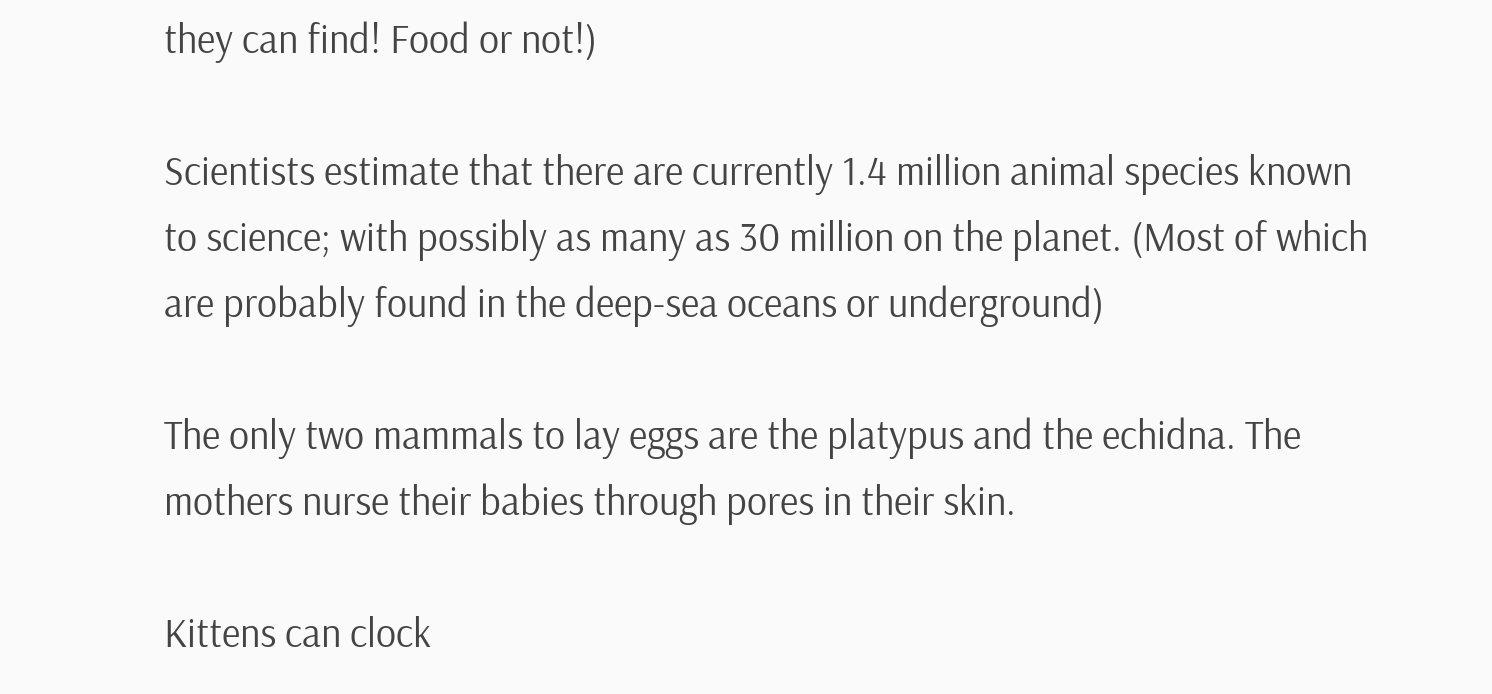they can find! Food or not!)

Scientists estimate that there are currently 1.4 million animal species known to science; with possibly as many as 30 million on the planet. (Most of which are probably found in the deep-sea oceans or underground)

The only two mammals to lay eggs are the platypus and the echidna. The mothers nurse their babies through pores in their skin.

Kittens can clock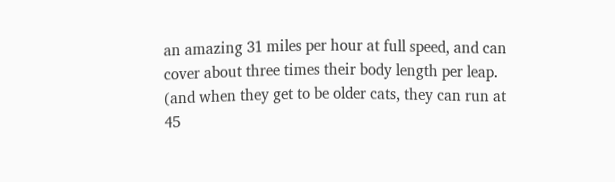an amazing 31 miles per hour at full speed, and can cover about three times their body length per leap. (and when they get to be older cats, they can run at 45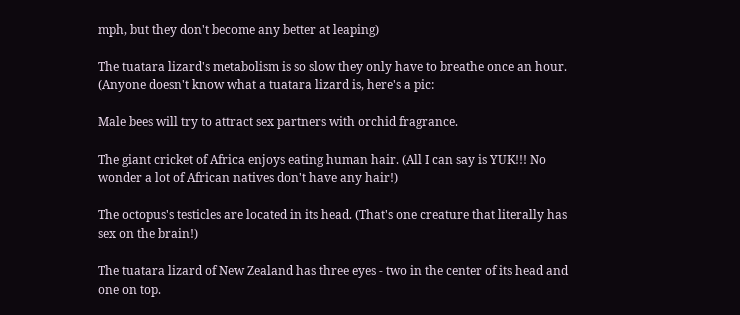mph, but they don't become any better at leaping)

The tuatara lizard's metabolism is so slow they only have to breathe once an hour. (Anyone doesn't know what a tuatara lizard is, here's a pic:

Male bees will try to attract sex partners with orchid fragrance.

The giant cricket of Africa enjoys eating human hair. (All I can say is YUK!!! No wonder a lot of African natives don't have any hair!)

The octopus's testicles are located in its head. (That's one creature that literally has sex on the brain!)

The tuatara lizard of New Zealand has three eyes - two in the center of its head and one on top.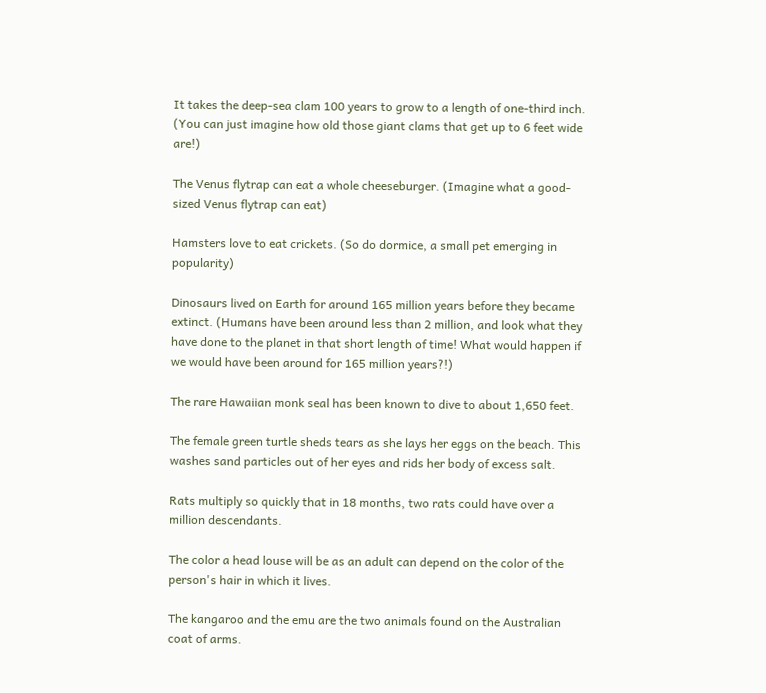It takes the deep-sea clam 100 years to grow to a length of one-third inch. (You can just imagine how old those giant clams that get up to 6 feet wide are!)

The Venus flytrap can eat a whole cheeseburger. (Imagine what a good-sized Venus flytrap can eat)

Hamsters love to eat crickets. (So do dormice, a small pet emerging in popularity)

Dinosaurs lived on Earth for around 165 million years before they became extinct. (Humans have been around less than 2 million, and look what they have done to the planet in that short length of time! What would happen if we would have been around for 165 million years?!)

The rare Hawaiian monk seal has been known to dive to about 1,650 feet.

The female green turtle sheds tears as she lays her eggs on the beach. This washes sand particles out of her eyes and rids her body of excess salt.

Rats multiply so quickly that in 18 months, two rats could have over a million descendants.

The color a head louse will be as an adult can depend on the color of the person's hair in which it lives.

The kangaroo and the emu are the two animals found on the Australian coat of arms.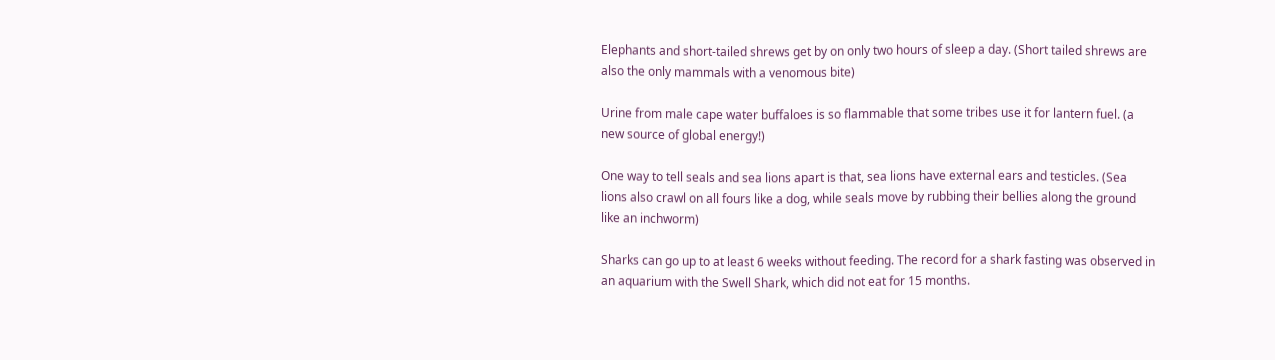Elephants and short-tailed shrews get by on only two hours of sleep a day. (Short tailed shrews are also the only mammals with a venomous bite)

Urine from male cape water buffaloes is so flammable that some tribes use it for lantern fuel. (a new source of global energy!)

One way to tell seals and sea lions apart is that, sea lions have external ears and testicles. (Sea lions also crawl on all fours like a dog, while seals move by rubbing their bellies along the ground like an inchworm)

Sharks can go up to at least 6 weeks without feeding. The record for a shark fasting was observed in an aquarium with the Swell Shark, which did not eat for 15 months.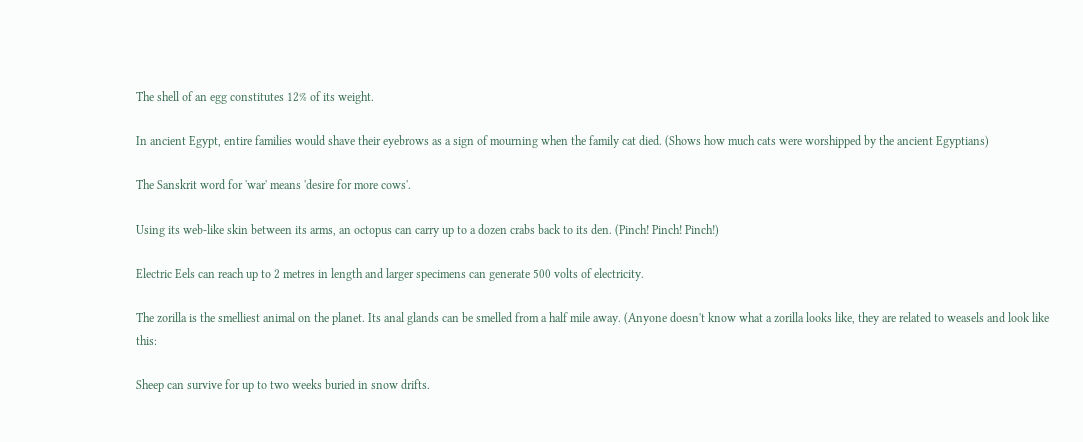The shell of an egg constitutes 12% of its weight.

In ancient Egypt, entire families would shave their eyebrows as a sign of mourning when the family cat died. (Shows how much cats were worshipped by the ancient Egyptians)

The Sanskrit word for 'war' means 'desire for more cows'.

Using its web-like skin between its arms, an octopus can carry up to a dozen crabs back to its den. (Pinch! Pinch! Pinch!)

Electric Eels can reach up to 2 metres in length and larger specimens can generate 500 volts of electricity.

The zorilla is the smelliest animal on the planet. Its anal glands can be smelled from a half mile away. (Anyone doesn't know what a zorilla looks like, they are related to weasels and look like this:

Sheep can survive for up to two weeks buried in snow drifts.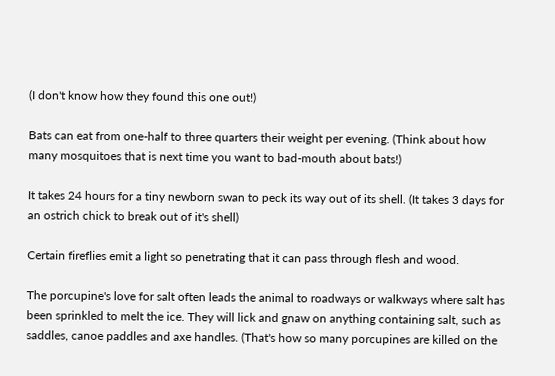(I don't know how they found this one out!)

Bats can eat from one-half to three quarters their weight per evening. (Think about how many mosquitoes that is next time you want to bad-mouth about bats!)

It takes 24 hours for a tiny newborn swan to peck its way out of its shell. (It takes 3 days for an ostrich chick to break out of it's shell)

Certain fireflies emit a light so penetrating that it can pass through flesh and wood.

The porcupine's love for salt often leads the animal to roadways or walkways where salt has been sprinkled to melt the ice. They will lick and gnaw on anything containing salt, such as saddles, canoe paddles and axe handles. (That's how so many porcupines are killed on the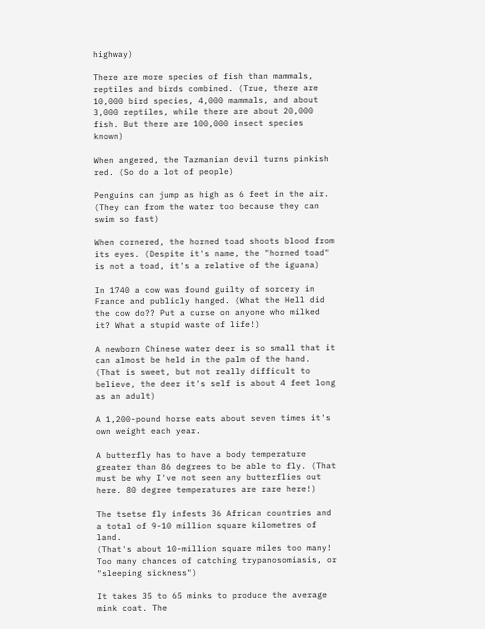highway)

There are more species of fish than mammals, reptiles and birds combined. (True, there are 10,000 bird species, 4,000 mammals, and about 3,000 reptiles, while there are about 20,000 fish. But there are 100,000 insect species known)

When angered, the Tazmanian devil turns pinkish red. (So do a lot of people)

Penguins can jump as high as 6 feet in the air. (They can from the water too because they can swim so fast)

When cornered, the horned toad shoots blood from its eyes. (Despite it's name, the "horned toad" is not a toad, it's a relative of the iguana)

In 1740 a cow was found guilty of sorcery in France and publicly hanged. (What the Hell did the cow do?? Put a curse on anyone who milked it? What a stupid waste of life!)

A newborn Chinese water deer is so small that it can almost be held in the palm of the hand. (That is sweet, but not really difficult to believe, the deer it's self is about 4 feet long as an adult)

A 1,200-pound horse eats about seven times it's own weight each year.

A butterfly has to have a body temperature greater than 86 degrees to be able to fly. (That must be why I've not seen any butterflies out here. 80 degree temperatures are rare here!)

The tsetse fly infests 36 African countries and a total of 9-10 million square kilometres of land.
(That's about 10-million square miles too many! Too many chances of catching trypanosomiasis, or "sleeping sickness")

It takes 35 to 65 minks to produce the average mink coat. The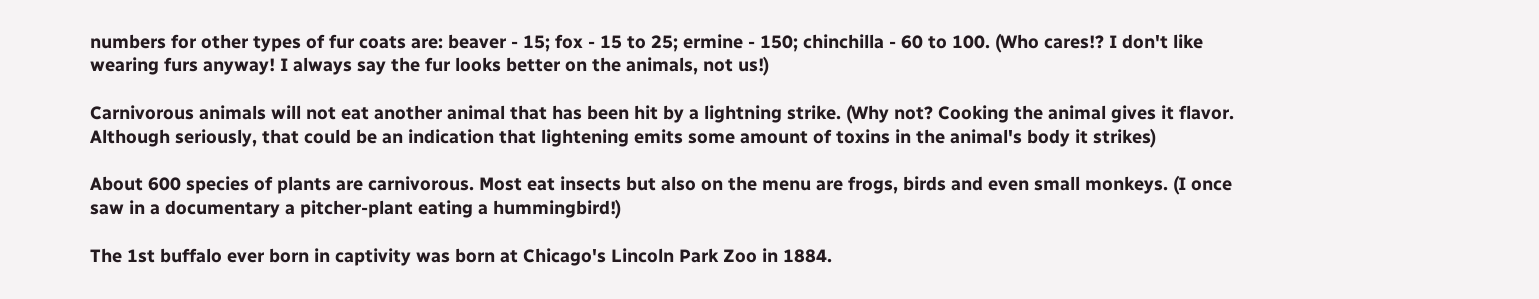numbers for other types of fur coats are: beaver - 15; fox - 15 to 25; ermine - 150; chinchilla - 60 to 100. (Who cares!? I don't like wearing furs anyway! I always say the fur looks better on the animals, not us!)

Carnivorous animals will not eat another animal that has been hit by a lightning strike. (Why not? Cooking the animal gives it flavor. Although seriously, that could be an indication that lightening emits some amount of toxins in the animal's body it strikes)

About 600 species of plants are carnivorous. Most eat insects but also on the menu are frogs, birds and even small monkeys. (I once saw in a documentary a pitcher-plant eating a hummingbird!)

The 1st buffalo ever born in captivity was born at Chicago's Lincoln Park Zoo in 1884.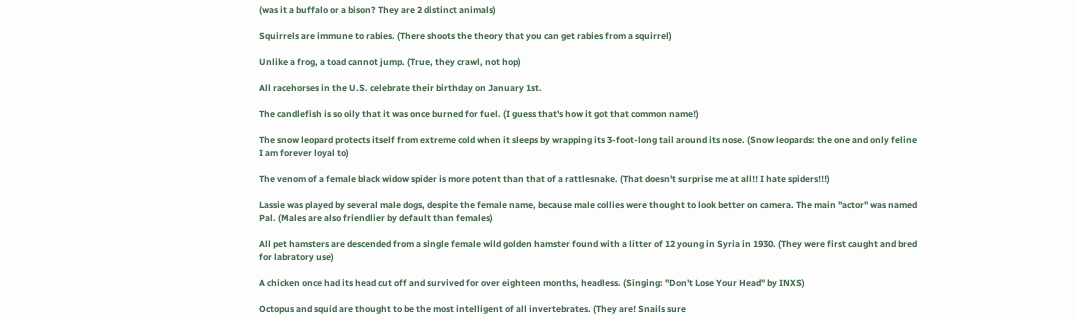(was it a buffalo or a bison? They are 2 distinct animals)

Squirrels are immune to rabies. (There shoots the theory that you can get rabies from a squirrel)

Unlike a frog, a toad cannot jump. (True, they crawl, not hop)

All racehorses in the U.S. celebrate their birthday on January 1st.

The candlefish is so oily that it was once burned for fuel. (I guess that's how it got that common name!)

The snow leopard protects itself from extreme cold when it sleeps by wrapping its 3-foot-long tail around its nose. (Snow leopards: the one and only feline I am forever loyal to)

The venom of a female black widow spider is more potent than that of a rattlesnake. (That doesn't surprise me at all!! I hate spiders!!!)

Lassie was played by several male dogs, despite the female name, because male collies were thought to look better on camera. The main "actor" was named Pal. (Males are also friendlier by default than females)

All pet hamsters are descended from a single female wild golden hamster found with a litter of 12 young in Syria in 1930. (They were first caught and bred for labratory use)

A chicken once had its head cut off and survived for over eighteen months, headless. (Singing: "Don't Lose Your Head" by INXS)

Octopus and squid are thought to be the most intelligent of all invertebrates. (They are! Snails sure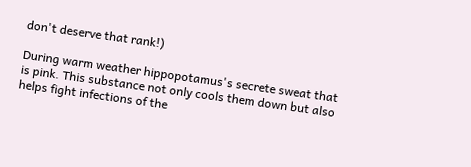don't deserve that rank!)

During warm weather hippopotamus's secrete sweat that is pink. This substance not only cools them down but also helps fight infections of the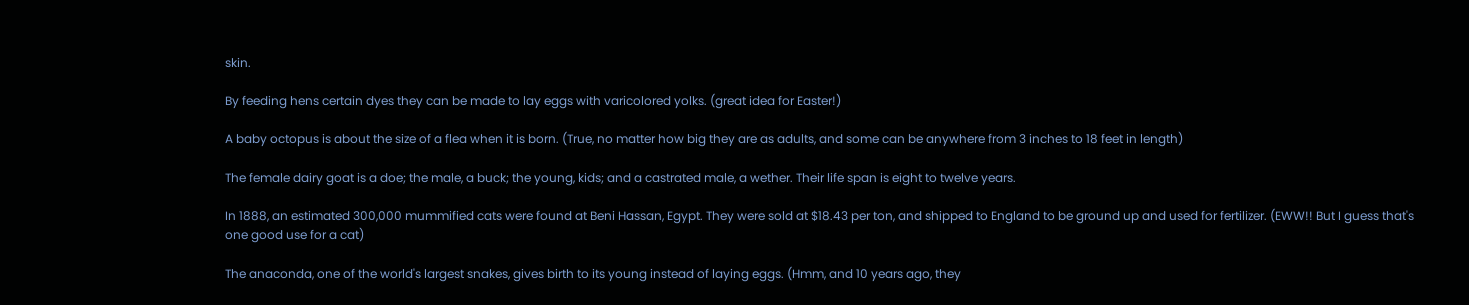skin.

By feeding hens certain dyes they can be made to lay eggs with varicolored yolks. (great idea for Easter!)

A baby octopus is about the size of a flea when it is born. (True, no matter how big they are as adults, and some can be anywhere from 3 inches to 18 feet in length)

The female dairy goat is a doe; the male, a buck; the young, kids; and a castrated male, a wether. Their life span is eight to twelve years.

In 1888, an estimated 300,000 mummified cats were found at Beni Hassan, Egypt. They were sold at $18.43 per ton, and shipped to England to be ground up and used for fertilizer. (EWW!! But I guess that's one good use for a cat)

The anaconda, one of the world's largest snakes, gives birth to its young instead of laying eggs. (Hmm, and 10 years ago, they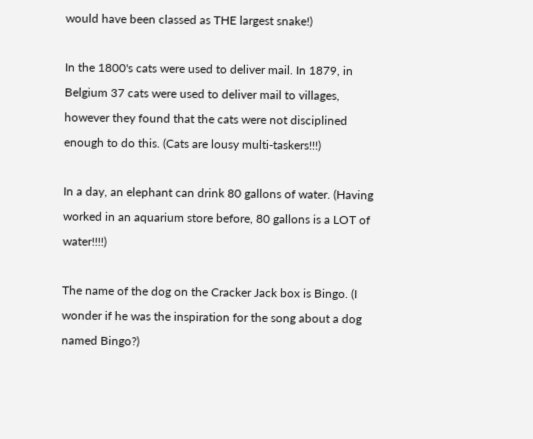would have been classed as THE largest snake!)

In the 1800's cats were used to deliver mail. In 1879, in Belgium 37 cats were used to deliver mail to villages, however they found that the cats were not disciplined enough to do this. (Cats are lousy multi-taskers!!!)

In a day, an elephant can drink 80 gallons of water. (Having worked in an aquarium store before, 80 gallons is a LOT of water!!!!)

The name of the dog on the Cracker Jack box is Bingo. (I wonder if he was the inspiration for the song about a dog named Bingo?)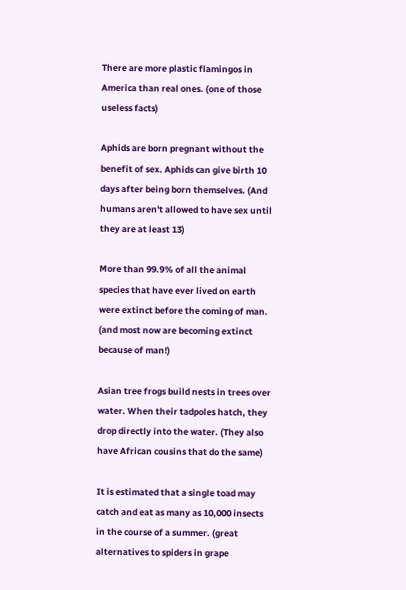There are more plastic flamingos in America than real ones. (one of those useless facts)

Aphids are born pregnant without the benefit of sex. Aphids can give birth 10 days after being born themselves. (And humans aren't allowed to have sex until they are at least 13)

More than 99.9% of all the animal species that have ever lived on earth were extinct before the coming of man. (and most now are becoming extinct because of man!)

Asian tree frogs build nests in trees over water. When their tadpoles hatch, they drop directly into the water. (They also have African cousins that do the same)

It is estimated that a single toad may catch and eat as many as 10,000 insects in the course of a summer. (great alternatives to spiders in grape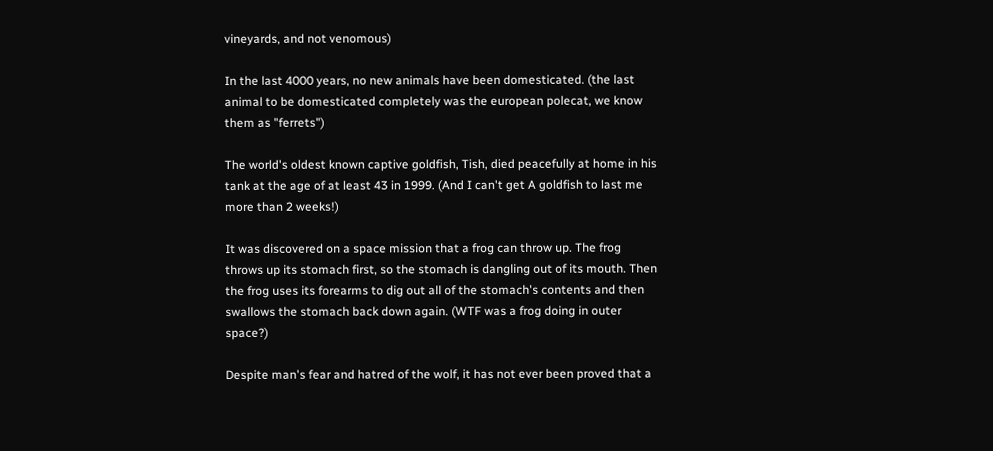vineyards, and not venomous)

In the last 4000 years, no new animals have been domesticated. (the last animal to be domesticated completely was the european polecat, we know them as "ferrets")

The world's oldest known captive goldfish, Tish, died peacefully at home in his tank at the age of at least 43 in 1999. (And I can't get A goldfish to last me more than 2 weeks!)

It was discovered on a space mission that a frog can throw up. The frog throws up its stomach first, so the stomach is dangling out of its mouth. Then the frog uses its forearms to dig out all of the stomach's contents and then swallows the stomach back down again. (WTF was a frog doing in outer space?)

Despite man's fear and hatred of the wolf, it has not ever been proved that a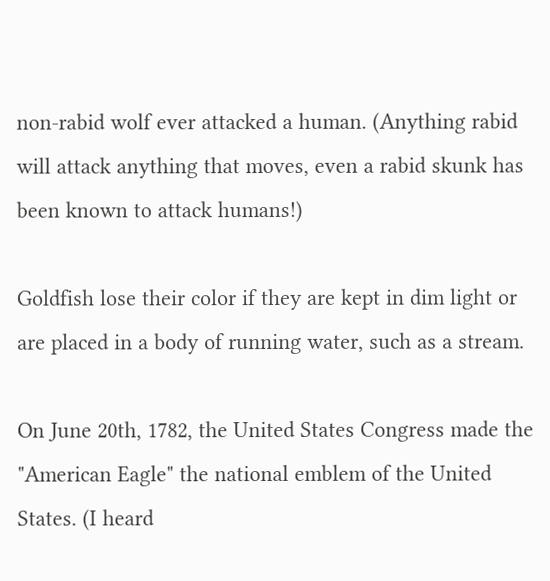non-rabid wolf ever attacked a human. (Anything rabid will attack anything that moves, even a rabid skunk has been known to attack humans!)

Goldfish lose their color if they are kept in dim light or are placed in a body of running water, such as a stream.

On June 20th, 1782, the United States Congress made the "American Eagle" the national emblem of the United States. (I heard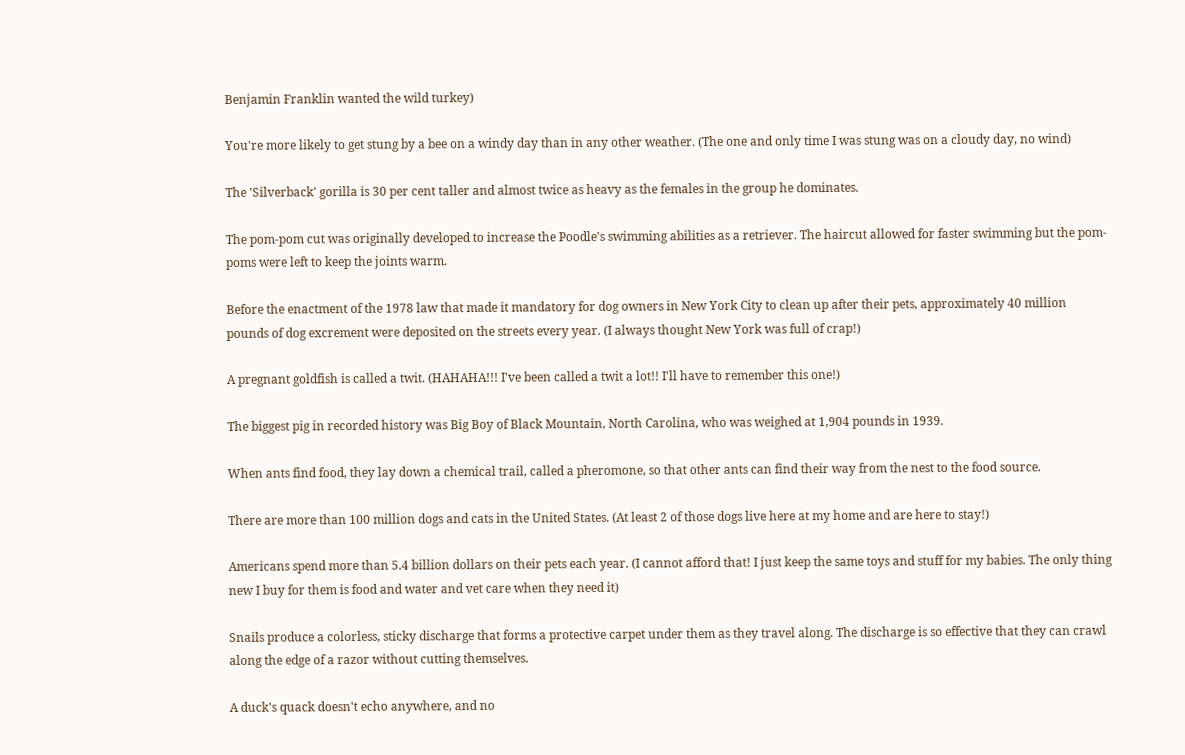Benjamin Franklin wanted the wild turkey)

You're more likely to get stung by a bee on a windy day than in any other weather. (The one and only time I was stung was on a cloudy day, no wind)

The 'Silverback' gorilla is 30 per cent taller and almost twice as heavy as the females in the group he dominates.

The pom-pom cut was originally developed to increase the Poodle's swimming abilities as a retriever. The haircut allowed for faster swimming but the pom-poms were left to keep the joints warm.

Before the enactment of the 1978 law that made it mandatory for dog owners in New York City to clean up after their pets, approximately 40 million pounds of dog excrement were deposited on the streets every year. (I always thought New York was full of crap!)

A pregnant goldfish is called a twit. (HAHAHA!!! I've been called a twit a lot!! I'll have to remember this one!)

The biggest pig in recorded history was Big Boy of Black Mountain, North Carolina, who was weighed at 1,904 pounds in 1939.

When ants find food, they lay down a chemical trail, called a pheromone, so that other ants can find their way from the nest to the food source.

There are more than 100 million dogs and cats in the United States. (At least 2 of those dogs live here at my home and are here to stay!)

Americans spend more than 5.4 billion dollars on their pets each year. (I cannot afford that! I just keep the same toys and stuff for my babies. The only thing new I buy for them is food and water and vet care when they need it)

Snails produce a colorless, sticky discharge that forms a protective carpet under them as they travel along. The discharge is so effective that they can crawl along the edge of a razor without cutting themselves.

A duck's quack doesn't echo anywhere, and no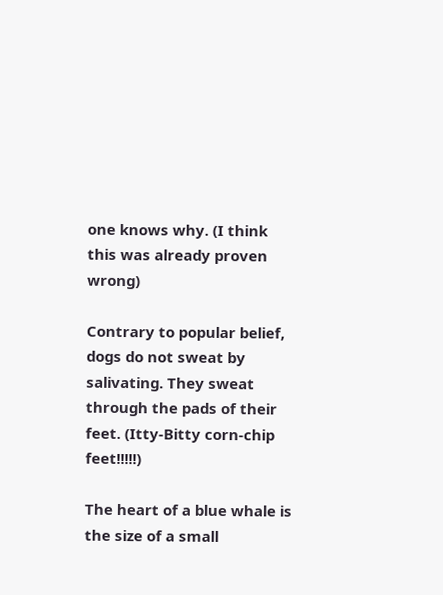one knows why. (I think this was already proven wrong)

Contrary to popular belief, dogs do not sweat by salivating. They sweat through the pads of their feet. (Itty-Bitty corn-chip feet!!!!!)

The heart of a blue whale is the size of a small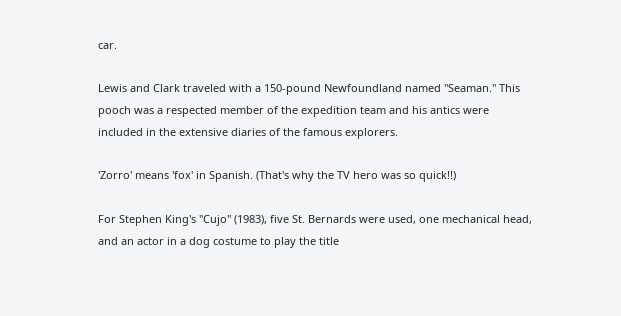car.

Lewis and Clark traveled with a 150-pound Newfoundland named "Seaman." This pooch was a respected member of the expedition team and his antics were included in the extensive diaries of the famous explorers.

'Zorro' means 'fox' in Spanish. (That's why the TV hero was so quick!!)

For Stephen King's "Cujo" (1983), five St. Bernards were used, one mechanical head, and an actor in a dog costume to play the title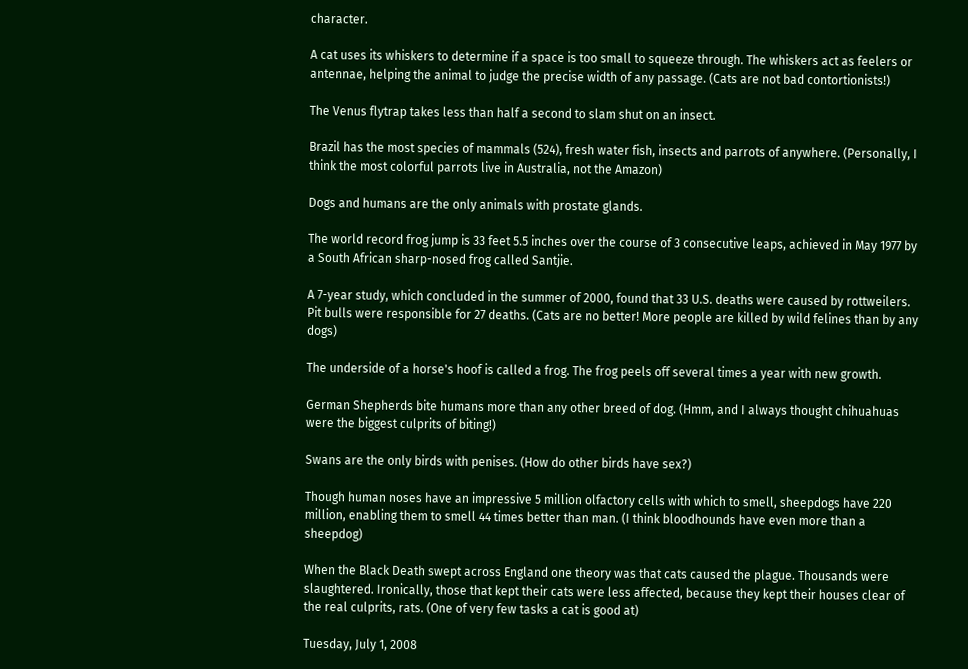character.

A cat uses its whiskers to determine if a space is too small to squeeze through. The whiskers act as feelers or antennae, helping the animal to judge the precise width of any passage. (Cats are not bad contortionists!)

The Venus flytrap takes less than half a second to slam shut on an insect.

Brazil has the most species of mammals (524), fresh water fish, insects and parrots of anywhere. (Personally, I think the most colorful parrots live in Australia, not the Amazon)

Dogs and humans are the only animals with prostate glands.

The world record frog jump is 33 feet 5.5 inches over the course of 3 consecutive leaps, achieved in May 1977 by a South African sharp-nosed frog called Santjie.

A 7-year study, which concluded in the summer of 2000, found that 33 U.S. deaths were caused by rottweilers. Pit bulls were responsible for 27 deaths. (Cats are no better! More people are killed by wild felines than by any dogs)

The underside of a horse's hoof is called a frog. The frog peels off several times a year with new growth.

German Shepherds bite humans more than any other breed of dog. (Hmm, and I always thought chihuahuas were the biggest culprits of biting!)

Swans are the only birds with penises. (How do other birds have sex?)

Though human noses have an impressive 5 million olfactory cells with which to smell, sheepdogs have 220 million, enabling them to smell 44 times better than man. (I think bloodhounds have even more than a sheepdog)

When the Black Death swept across England one theory was that cats caused the plague. Thousands were slaughtered. Ironically, those that kept their cats were less affected, because they kept their houses clear of the real culprits, rats. (One of very few tasks a cat is good at)

Tuesday, July 1, 2008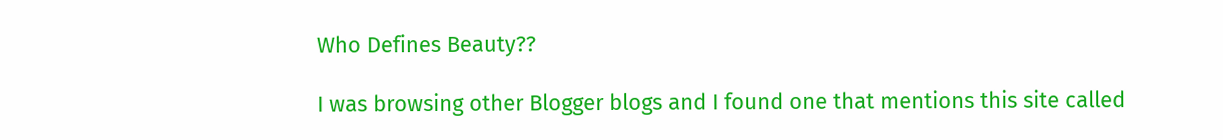Who Defines Beauty??

I was browsing other Blogger blogs and I found one that mentions this site called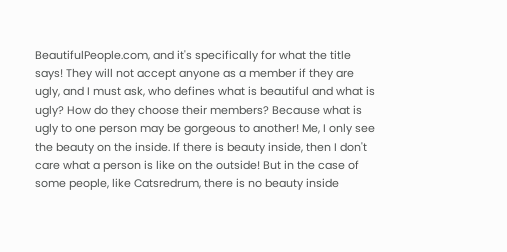BeautifulPeople.com, and it's specifically for what the title says! They will not accept anyone as a member if they are ugly, and I must ask, who defines what is beautiful and what is ugly? How do they choose their members? Because what is ugly to one person may be gorgeous to another! Me, I only see the beauty on the inside. If there is beauty inside, then I don't care what a person is like on the outside! But in the case of some people, like Catsredrum, there is no beauty inside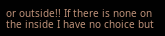or outside!! If there is none on the inside I have no choice but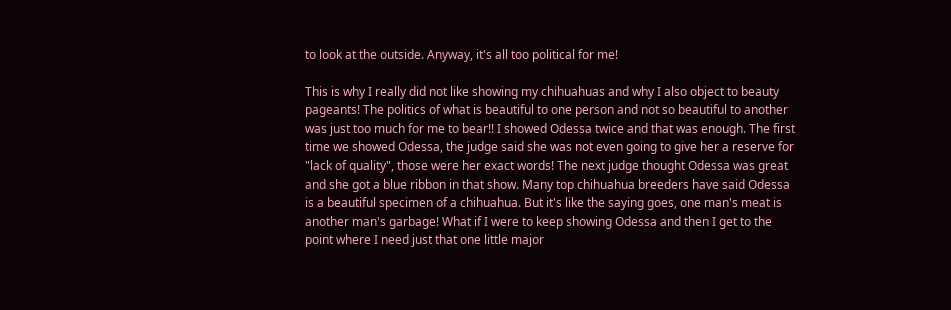to look at the outside. Anyway, it's all too political for me!

This is why I really did not like showing my chihuahuas and why I also object to beauty pageants! The politics of what is beautiful to one person and not so beautiful to another was just too much for me to bear!! I showed Odessa twice and that was enough. The first time we showed Odessa, the judge said she was not even going to give her a reserve for "lack of quality", those were her exact words! The next judge thought Odessa was great and she got a blue ribbon in that show. Many top chihuahua breeders have said Odessa is a beautiful specimen of a chihuahua. But it's like the saying goes, one man's meat is another man's garbage! What if I were to keep showing Odessa and then I get to the point where I need just that one little major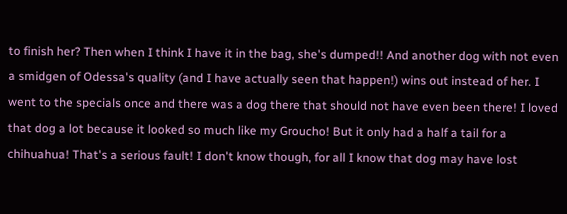to finish her? Then when I think I have it in the bag, she's dumped!! And another dog with not even a smidgen of Odessa's quality (and I have actually seen that happen!) wins out instead of her. I went to the specials once and there was a dog there that should not have even been there! I loved that dog a lot because it looked so much like my Groucho! But it only had a half a tail for a chihuahua! That's a serious fault! I don't know though, for all I know that dog may have lost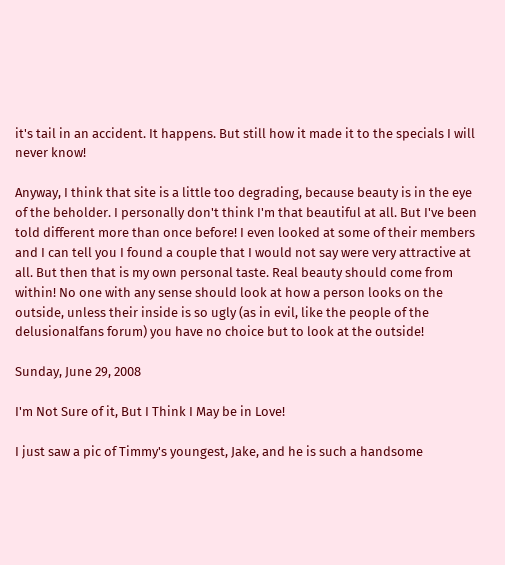it's tail in an accident. It happens. But still how it made it to the specials I will never know!

Anyway, I think that site is a little too degrading, because beauty is in the eye of the beholder. I personally don't think I'm that beautiful at all. But I've been told different more than once before! I even looked at some of their members and I can tell you I found a couple that I would not say were very attractive at all. But then that is my own personal taste. Real beauty should come from within! No one with any sense should look at how a person looks on the outside, unless their inside is so ugly (as in evil, like the people of the delusionalfans forum) you have no choice but to look at the outside!

Sunday, June 29, 2008

I'm Not Sure of it, But I Think I May be in Love!

I just saw a pic of Timmy's youngest, Jake, and he is such a handsome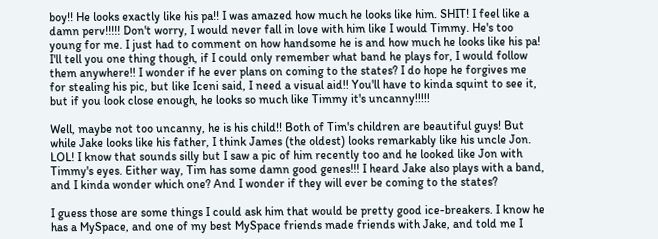boy!! He looks exactly like his pa!! I was amazed how much he looks like him. SHIT! I feel like a damn perv!!!!! Don't worry, I would never fall in love with him like I would Timmy. He's too young for me. I just had to comment on how handsome he is and how much he looks like his pa! I'll tell you one thing though, if I could only remember what band he plays for, I would follow them anywhere!! I wonder if he ever plans on coming to the states? I do hope he forgives me for stealing his pic, but like Iceni said, I need a visual aid!! You'll have to kinda squint to see it, but if you look close enough, he looks so much like Timmy it's uncanny!!!!!

Well, maybe not too uncanny, he is his child!! Both of Tim's children are beautiful guys! But while Jake looks like his father, I think James (the oldest) looks remarkably like his uncle Jon. LOL! I know that sounds silly but I saw a pic of him recently too and he looked like Jon with Timmy's eyes. Either way, Tim has some damn good genes!!! I heard Jake also plays with a band, and I kinda wonder which one? And I wonder if they will ever be coming to the states?

I guess those are some things I could ask him that would be pretty good ice-breakers. I know he has a MySpace, and one of my best MySpace friends made friends with Jake, and told me I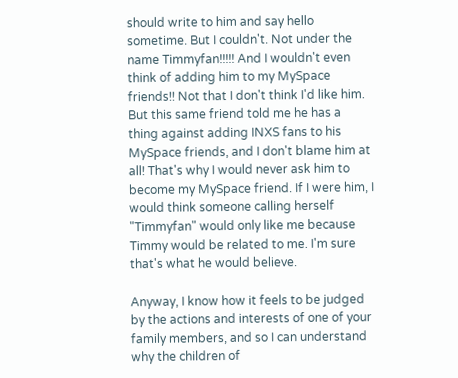should write to him and say hello sometime. But I couldn't. Not under the name Timmyfan!!!!! And I wouldn't even think of adding him to my MySpace friends!! Not that I don't think I'd like him. But this same friend told me he has a thing against adding INXS fans to his MySpace friends, and I don't blame him at all! That's why I would never ask him to become my MySpace friend. If I were him, I would think someone calling herself "Timmyfan" would only like me because Timmy would be related to me. I'm sure that's what he would believe.

Anyway, I know how it feels to be judged by the actions and interests of one of your family members, and so I can understand why the children of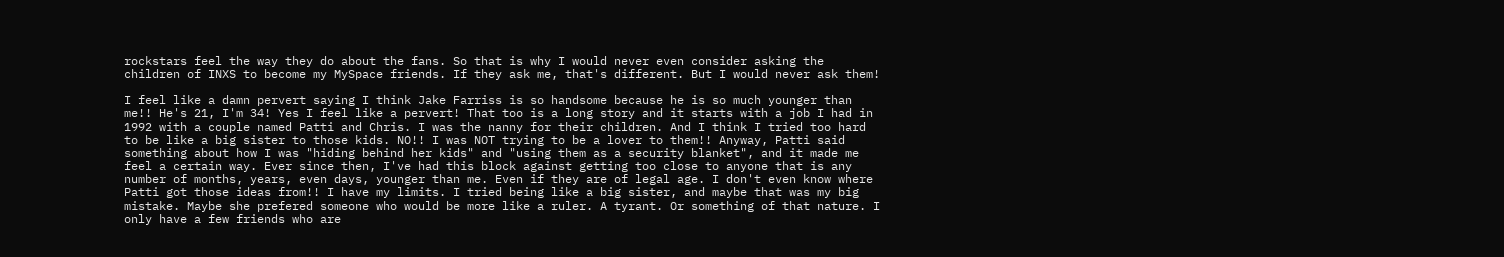rockstars feel the way they do about the fans. So that is why I would never even consider asking the children of INXS to become my MySpace friends. If they ask me, that's different. But I would never ask them!

I feel like a damn pervert saying I think Jake Farriss is so handsome because he is so much younger than me!! He's 21, I'm 34! Yes I feel like a pervert! That too is a long story and it starts with a job I had in 1992 with a couple named Patti and Chris. I was the nanny for their children. And I think I tried too hard to be like a big sister to those kids. NO!! I was NOT trying to be a lover to them!! Anyway, Patti said something about how I was "hiding behind her kids" and "using them as a security blanket", and it made me feel a certain way. Ever since then, I've had this block against getting too close to anyone that is any number of months, years, even days, younger than me. Even if they are of legal age. I don't even know where Patti got those ideas from!! I have my limits. I tried being like a big sister, and maybe that was my big mistake. Maybe she prefered someone who would be more like a ruler. A tyrant. Or something of that nature. I only have a few friends who are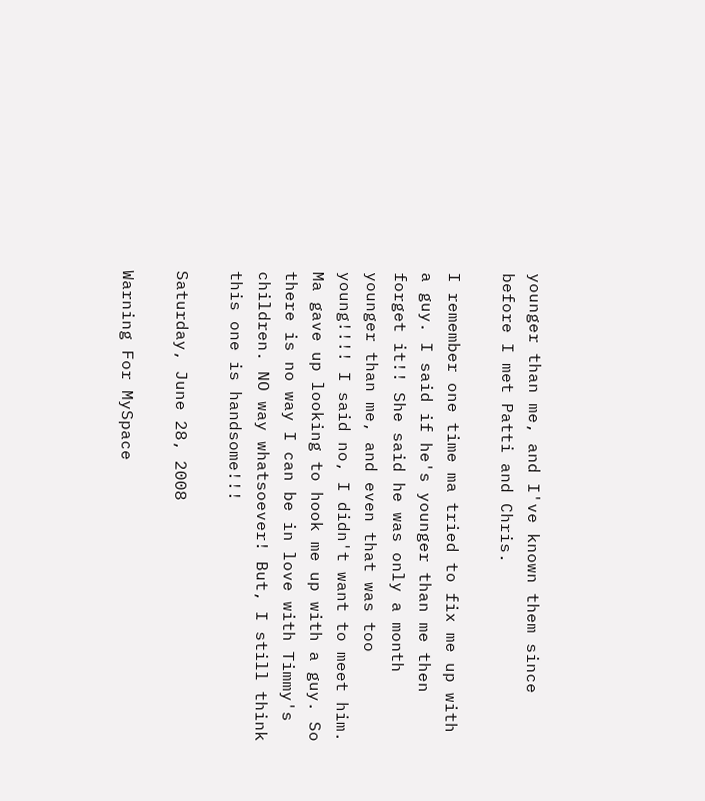younger than me, and I've known them since before I met Patti and Chris.

I remember one time ma tried to fix me up with a guy. I said if he's younger than me then forget it!! She said he was only a month younger than me, and even that was too young!!!! I said no, I didn't want to meet him. Ma gave up looking to hook me up with a guy. So there is no way I can be in love with Timmy's children. NO way whatsoever! But, I still think this one is handsome!!!

Saturday, June 28, 2008

Warning For MySpace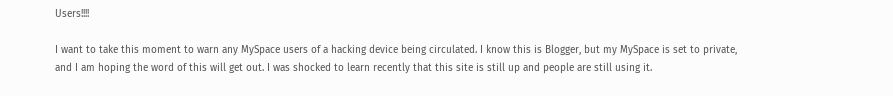Users!!!!

I want to take this moment to warn any MySpace users of a hacking device being circulated. I know this is Blogger, but my MySpace is set to private, and I am hoping the word of this will get out. I was shocked to learn recently that this site is still up and people are still using it.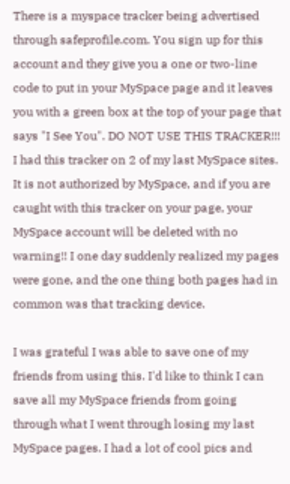There is a myspace tracker being advertised through safeprofile.com. You sign up for this account and they give you a one or two-line code to put in your MySpace page and it leaves you with a green box at the top of your page that says "I See You". DO NOT USE THIS TRACKER!!! I had this tracker on 2 of my last MySpace sites. It is not authorized by MySpace, and if you are caught with this tracker on your page, your MySpace account will be deleted with no warning!! I one day suddenly realized my pages were gone, and the one thing both pages had in common was that tracking device.

I was grateful I was able to save one of my friends from using this. I'd like to think I can save all my MySpace friends from going through what I went through losing my last MySpace pages. I had a lot of cool pics and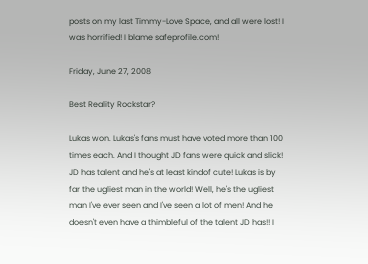posts on my last Timmy-Love Space, and all were lost! I was horrified! I blame safeprofile.com!

Friday, June 27, 2008

Best Reality Rockstar?

Lukas won. Lukas's fans must have voted more than 100 times each. And I thought JD fans were quick and slick! JD has talent and he's at least kindof cute! Lukas is by far the ugliest man in the world! Well, he's the ugliest man I've ever seen and I've seen a lot of men! And he doesn't even have a thimbleful of the talent JD has!! I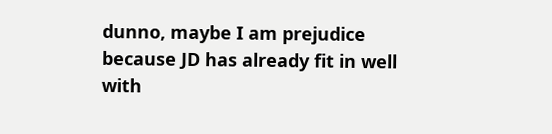dunno, maybe I am prejudice because JD has already fit in well with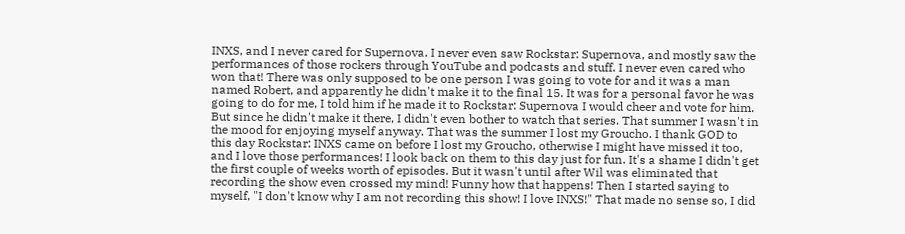INXS, and I never cared for Supernova. I never even saw Rockstar: Supernova, and mostly saw the performances of those rockers through YouTube and podcasts and stuff. I never even cared who won that! There was only supposed to be one person I was going to vote for and it was a man named Robert, and apparently he didn't make it to the final 15. It was for a personal favor he was going to do for me, I told him if he made it to Rockstar: Supernova I would cheer and vote for him. But since he didn't make it there, I didn't even bother to watch that series. That summer I wasn't in the mood for enjoying myself anyway. That was the summer I lost my Groucho. I thank GOD to this day Rockstar: INXS came on before I lost my Groucho, otherwise I might have missed it too, and I love those performances! I look back on them to this day just for fun. It's a shame I didn't get the first couple of weeks worth of episodes. But it wasn't until after Wil was eliminated that recording the show even crossed my mind! Funny how that happens! Then I started saying to myself, "I don't know why I am not recording this show! I love INXS!" That made no sense so, I did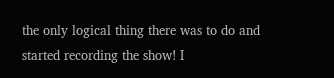the only logical thing there was to do and started recording the show! I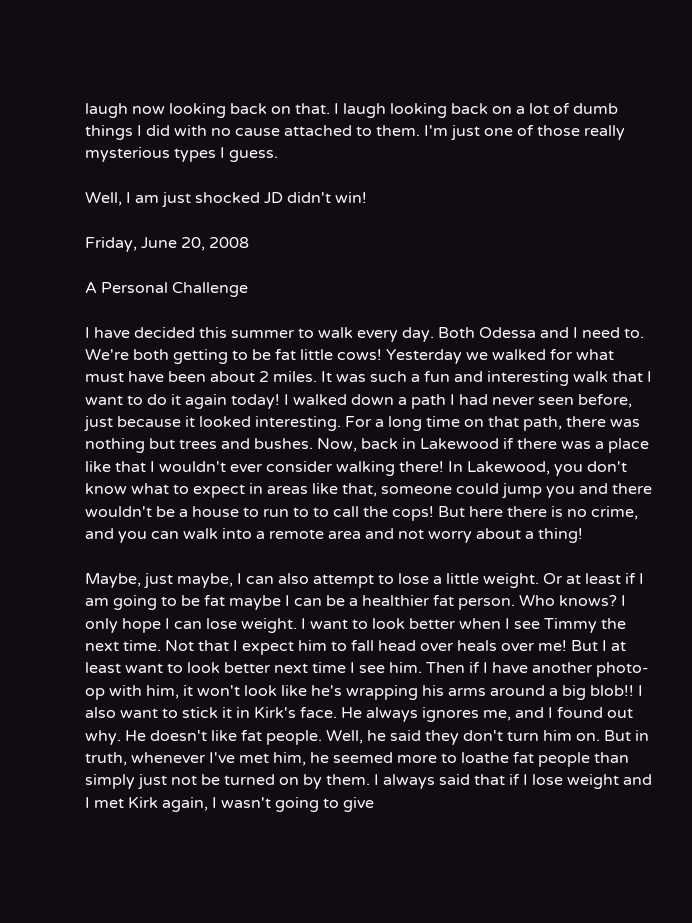laugh now looking back on that. I laugh looking back on a lot of dumb things I did with no cause attached to them. I'm just one of those really mysterious types I guess.

Well, I am just shocked JD didn't win!

Friday, June 20, 2008

A Personal Challenge

I have decided this summer to walk every day. Both Odessa and I need to. We're both getting to be fat little cows! Yesterday we walked for what must have been about 2 miles. It was such a fun and interesting walk that I want to do it again today! I walked down a path I had never seen before, just because it looked interesting. For a long time on that path, there was nothing but trees and bushes. Now, back in Lakewood if there was a place like that I wouldn't ever consider walking there! In Lakewood, you don't know what to expect in areas like that, someone could jump you and there wouldn't be a house to run to to call the cops! But here there is no crime, and you can walk into a remote area and not worry about a thing!

Maybe, just maybe, I can also attempt to lose a little weight. Or at least if I am going to be fat maybe I can be a healthier fat person. Who knows? I only hope I can lose weight. I want to look better when I see Timmy the next time. Not that I expect him to fall head over heals over me! But I at least want to look better next time I see him. Then if I have another photo-op with him, it won't look like he's wrapping his arms around a big blob!! I also want to stick it in Kirk's face. He always ignores me, and I found out why. He doesn't like fat people. Well, he said they don't turn him on. But in truth, whenever I've met him, he seemed more to loathe fat people than simply just not be turned on by them. I always said that if I lose weight and I met Kirk again, I wasn't going to give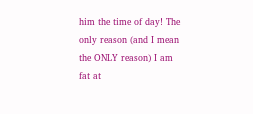him the time of day! The only reason (and I mean the ONLY reason) I am fat at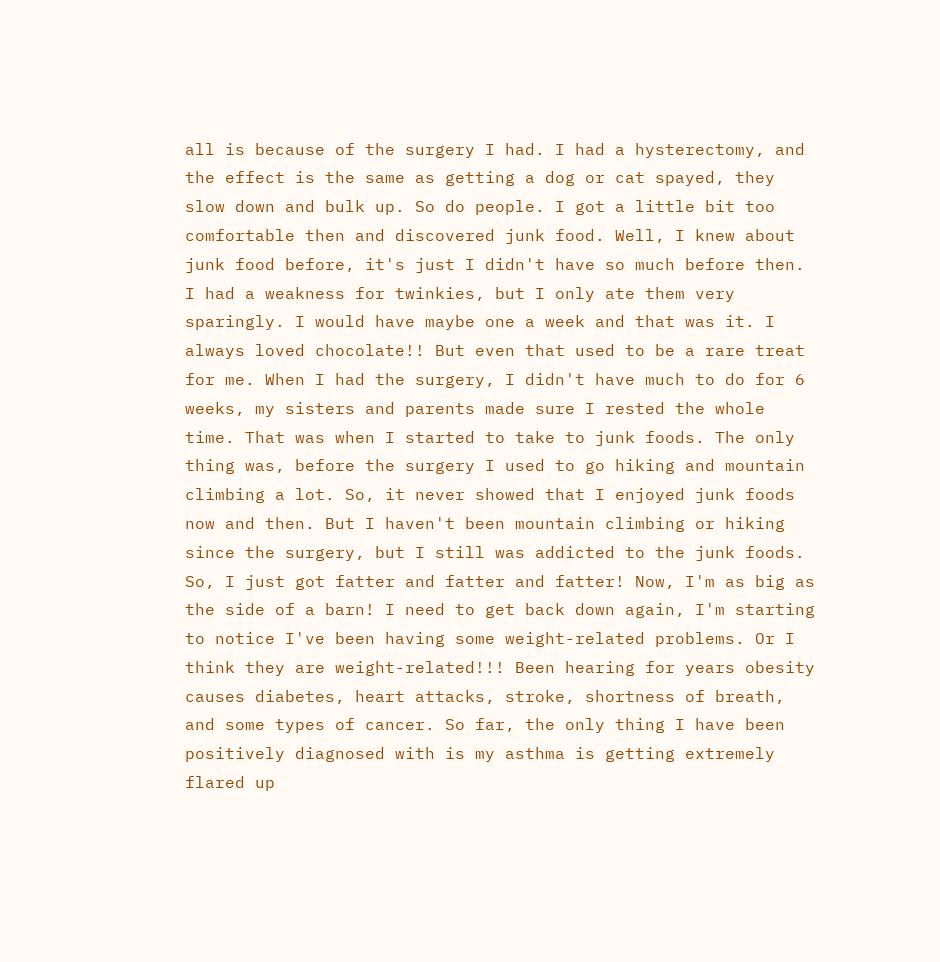all is because of the surgery I had. I had a hysterectomy, and the effect is the same as getting a dog or cat spayed, they slow down and bulk up. So do people. I got a little bit too comfortable then and discovered junk food. Well, I knew about junk food before, it's just I didn't have so much before then. I had a weakness for twinkies, but I only ate them very sparingly. I would have maybe one a week and that was it. I always loved chocolate!! But even that used to be a rare treat for me. When I had the surgery, I didn't have much to do for 6 weeks, my sisters and parents made sure I rested the whole time. That was when I started to take to junk foods. The only thing was, before the surgery I used to go hiking and mountain climbing a lot. So, it never showed that I enjoyed junk foods now and then. But I haven't been mountain climbing or hiking since the surgery, but I still was addicted to the junk foods. So, I just got fatter and fatter and fatter! Now, I'm as big as the side of a barn! I need to get back down again, I'm starting to notice I've been having some weight-related problems. Or I think they are weight-related!!! Been hearing for years obesity causes diabetes, heart attacks, stroke, shortness of breath, and some types of cancer. So far, the only thing I have been positively diagnosed with is my asthma is getting extremely flared up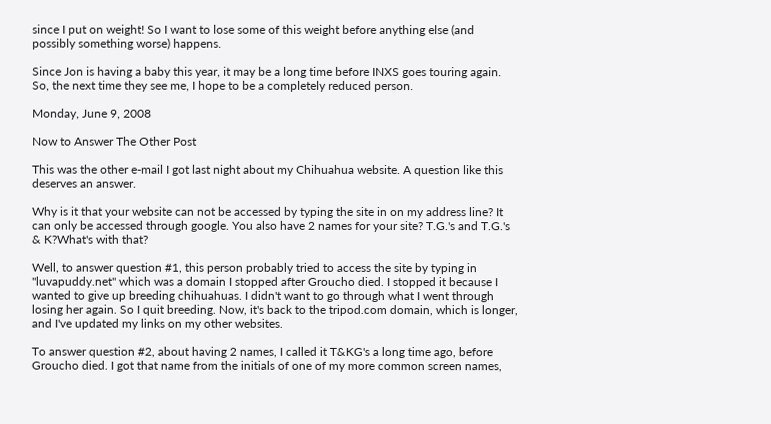since I put on weight! So I want to lose some of this weight before anything else (and possibly something worse) happens.

Since Jon is having a baby this year, it may be a long time before INXS goes touring again. So, the next time they see me, I hope to be a completely reduced person.

Monday, June 9, 2008

Now to Answer The Other Post

This was the other e-mail I got last night about my Chihuahua website. A question like this deserves an answer.

Why is it that your website can not be accessed by typing the site in on my address line? It can only be accessed through google. You also have 2 names for your site? T.G.'s and T.G.'s & K?What's with that?

Well, to answer question #1, this person probably tried to access the site by typing in "luvapuddy.net" which was a domain I stopped after Groucho died. I stopped it because I wanted to give up breeding chihuahuas. I didn't want to go through what I went through losing her again. So I quit breeding. Now, it's back to the tripod.com domain, which is longer, and I've updated my links on my other websites.

To answer question #2, about having 2 names, I called it T&KG's a long time ago, before Groucho died. I got that name from the initials of one of my more common screen names,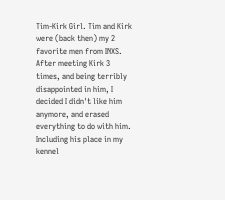Tim-Kirk Girl. Tim and Kirk were (back then) my 2 favorite men from INXS. After meeting Kirk 3 times, and being terribly disappointed in him, I decided I didn't like him anymore, and erased everything to do with him. Including his place in my kennel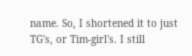name. So, I shortened it to just TG's, or Tim-girl's. I still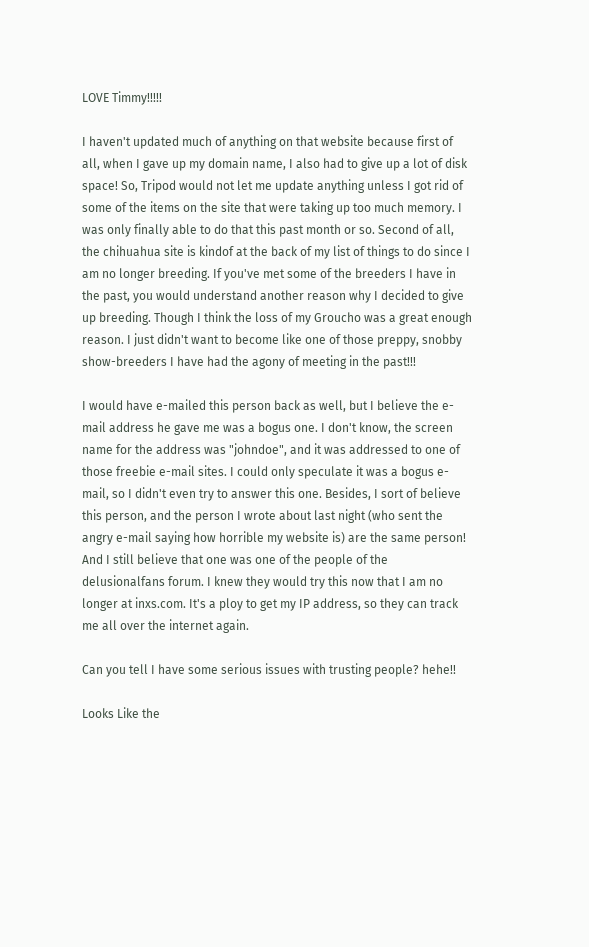LOVE Timmy!!!!!

I haven't updated much of anything on that website because first of all, when I gave up my domain name, I also had to give up a lot of disk space! So, Tripod would not let me update anything unless I got rid of some of the items on the site that were taking up too much memory. I was only finally able to do that this past month or so. Second of all, the chihuahua site is kindof at the back of my list of things to do since I am no longer breeding. If you've met some of the breeders I have in the past, you would understand another reason why I decided to give up breeding. Though I think the loss of my Groucho was a great enough reason. I just didn't want to become like one of those preppy, snobby show-breeders I have had the agony of meeting in the past!!!

I would have e-mailed this person back as well, but I believe the e-mail address he gave me was a bogus one. I don't know, the screen name for the address was "johndoe", and it was addressed to one of those freebie e-mail sites. I could only speculate it was a bogus e-mail, so I didn't even try to answer this one. Besides, I sort of believe this person, and the person I wrote about last night (who sent the angry e-mail saying how horrible my website is) are the same person! And I still believe that one was one of the people of the delusionalfans forum. I knew they would try this now that I am no longer at inxs.com. It's a ploy to get my IP address, so they can track me all over the internet again.

Can you tell I have some serious issues with trusting people? hehe!!

Looks Like the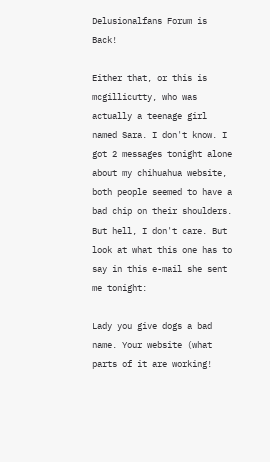Delusionalfans Forum is Back!

Either that, or this is mcgillicutty, who was actually a teenage girl named Sara. I don't know. I got 2 messages tonight alone about my chihuahua website, both people seemed to have a bad chip on their shoulders. But hell, I don't care. But look at what this one has to say in this e-mail she sent me tonight:

Lady you give dogs a bad name. Your website (what parts of it are working!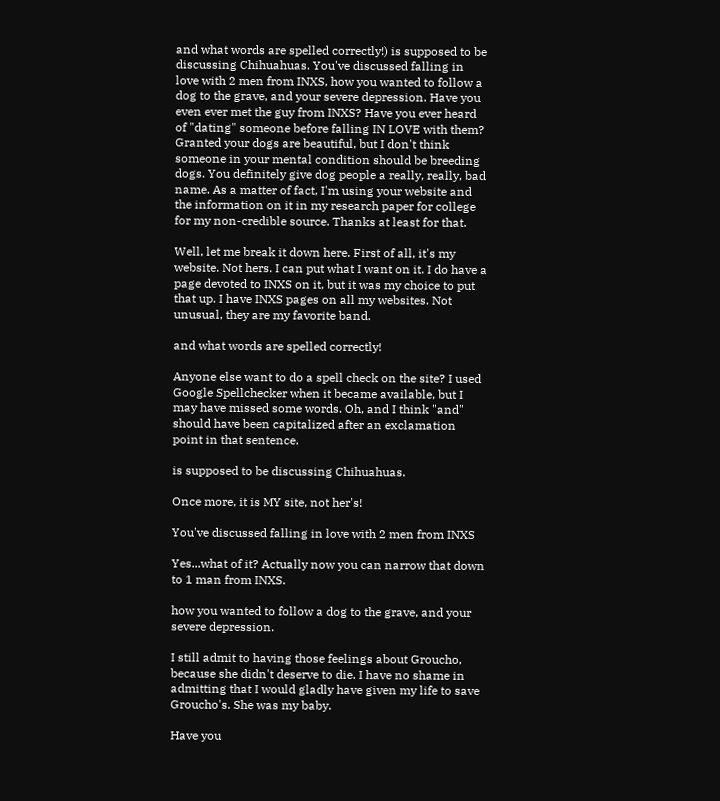and what words are spelled correctly!) is supposed to be discussing Chihuahuas. You've discussed falling in love with 2 men from INXS, how you wanted to follow a dog to the grave, and your severe depression. Have you even ever met the guy from INXS? Have you ever heard of "dating" someone before falling IN LOVE with them? Granted your dogs are beautiful, but I don't think someone in your mental condition should be breeding dogs. You definitely give dog people a really, really, bad name. As a matter of fact, I'm using your website and the information on it in my research paper for college for my non-credible source. Thanks at least for that.

Well, let me break it down here. First of all, it's my website. Not hers. I can put what I want on it. I do have a page devoted to INXS on it, but it was my choice to put that up. I have INXS pages on all my websites. Not unusual, they are my favorite band.

and what words are spelled correctly!

Anyone else want to do a spell check on the site? I used Google Spellchecker when it became available, but I may have missed some words. Oh, and I think "and" should have been capitalized after an exclamation point in that sentence.

is supposed to be discussing Chihuahuas.

Once more, it is MY site, not her's!

You've discussed falling in love with 2 men from INXS

Yes...what of it? Actually now you can narrow that down to 1 man from INXS.

how you wanted to follow a dog to the grave, and your severe depression.

I still admit to having those feelings about Groucho, because she didn't deserve to die. I have no shame in admitting that I would gladly have given my life to save Groucho's. She was my baby.

Have you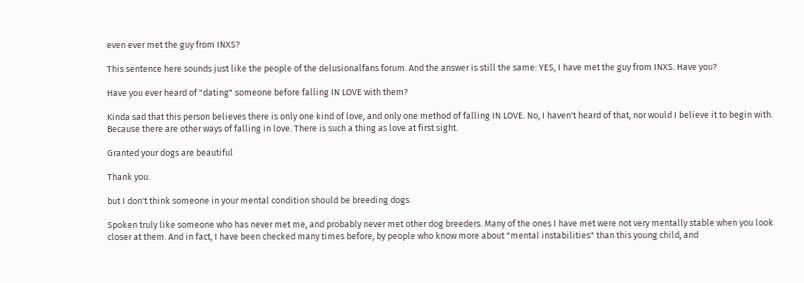even ever met the guy from INXS?

This sentence here sounds just like the people of the delusionalfans forum. And the answer is still the same: YES, I have met the guy from INXS. Have you?

Have you ever heard of "dating" someone before falling IN LOVE with them?

Kinda sad that this person believes there is only one kind of love, and only one method of falling IN LOVE. No, I haven't heard of that, nor would I believe it to begin with. Because there are other ways of falling in love. There is such a thing as love at first sight.

Granted your dogs are beautiful

Thank you.

but I don't think someone in your mental condition should be breeding dogs.

Spoken truly like someone who has never met me, and probably never met other dog breeders. Many of the ones I have met were not very mentally stable when you look closer at them. And in fact, I have been checked many times before, by people who know more about "mental instabilities" than this young child, and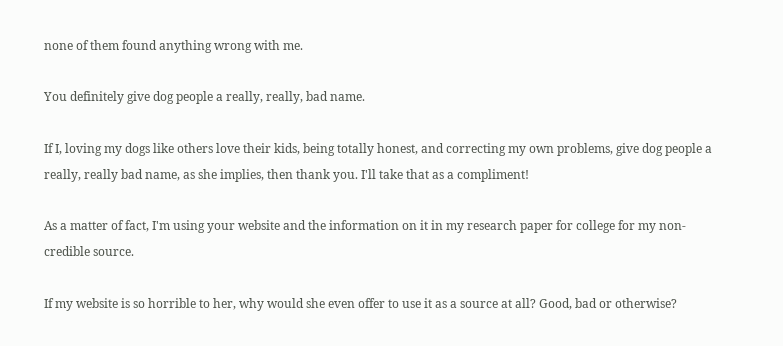none of them found anything wrong with me.

You definitely give dog people a really, really, bad name.

If I, loving my dogs like others love their kids, being totally honest, and correcting my own problems, give dog people a really, really bad name, as she implies, then thank you. I'll take that as a compliment!

As a matter of fact, I'm using your website and the information on it in my research paper for college for my non-credible source.

If my website is so horrible to her, why would she even offer to use it as a source at all? Good, bad or otherwise?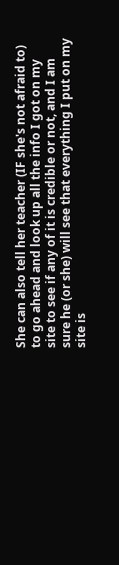She can also tell her teacher (IF she's not afraid to) to go ahead and look up all the info I got on my site to see if any of it is credible or not, and I am sure he (or she) will see that everything I put on my site is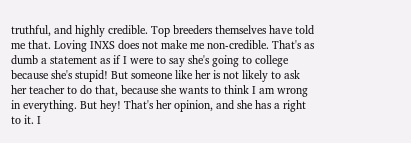truthful, and highly credible. Top breeders themselves have told me that. Loving INXS does not make me non-credible. That's as dumb a statement as if I were to say she's going to college because she's stupid! But someone like her is not likely to ask her teacher to do that, because she wants to think I am wrong in everything. But hey! That's her opinion, and she has a right to it. I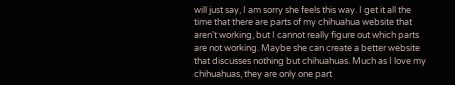will just say, I am sorry she feels this way. I get it all the time that there are parts of my chihuahua website that aren't working, but I cannot really figure out which parts are not working. Maybe she can create a better website that discusses nothing but chihuahuas. Much as I love my chihuahuas, they are only one part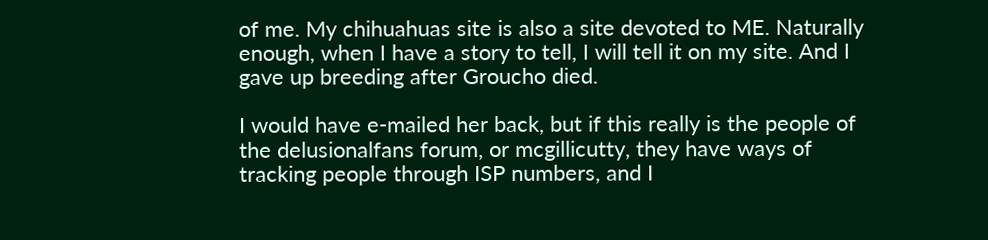of me. My chihuahuas site is also a site devoted to ME. Naturally enough, when I have a story to tell, I will tell it on my site. And I gave up breeding after Groucho died.

I would have e-mailed her back, but if this really is the people of the delusionalfans forum, or mcgillicutty, they have ways of tracking people through ISP numbers, and I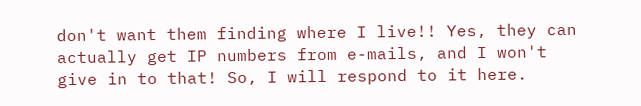don't want them finding where I live!! Yes, they can actually get IP numbers from e-mails, and I won't give in to that! So, I will respond to it here.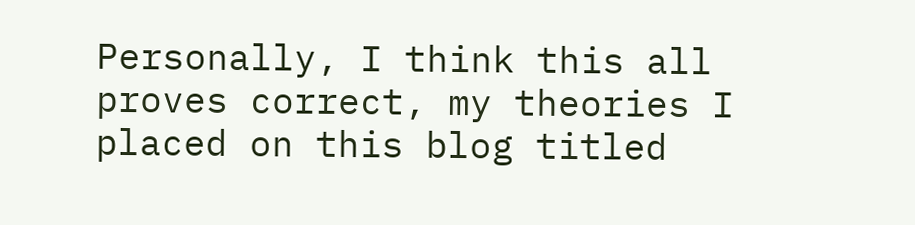Personally, I think this all proves correct, my theories I placed on this blog titled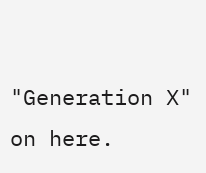"Generation X" on here.